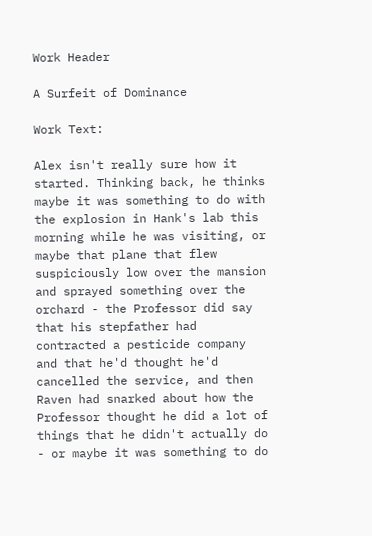Work Header

A Surfeit of Dominance

Work Text:

Alex isn't really sure how it started. Thinking back, he thinks maybe it was something to do with the explosion in Hank's lab this morning while he was visiting, or maybe that plane that flew suspiciously low over the mansion and sprayed something over the orchard - the Professor did say that his stepfather had contracted a pesticide company and that he'd thought he'd cancelled the service, and then Raven had snarked about how the Professor thought he did a lot of things that he didn't actually do - or maybe it was something to do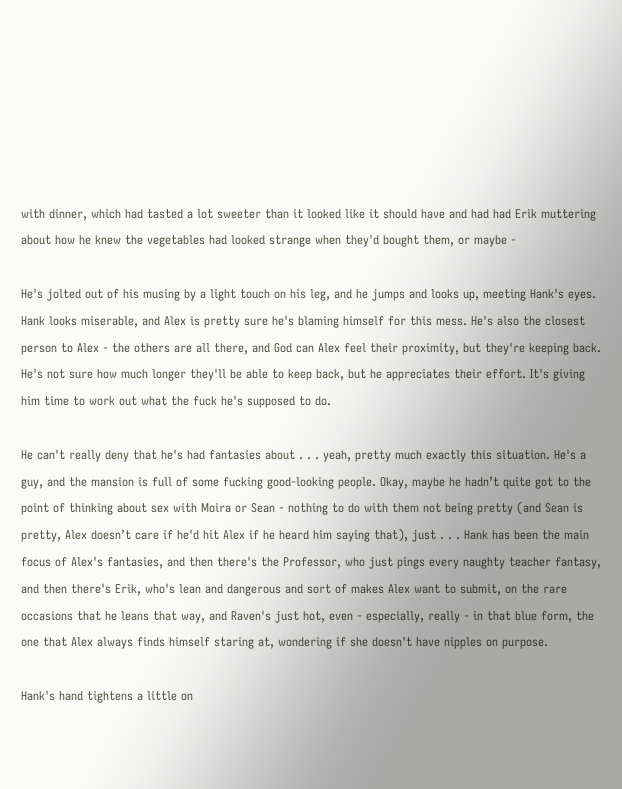with dinner, which had tasted a lot sweeter than it looked like it should have and had had Erik muttering about how he knew the vegetables had looked strange when they'd bought them, or maybe -

He's jolted out of his musing by a light touch on his leg, and he jumps and looks up, meeting Hank's eyes. Hank looks miserable, and Alex is pretty sure he's blaming himself for this mess. He's also the closest person to Alex - the others are all there, and God can Alex feel their proximity, but they're keeping back. He's not sure how much longer they'll be able to keep back, but he appreciates their effort. It's giving him time to work out what the fuck he's supposed to do.

He can't really deny that he's had fantasies about . . . yeah, pretty much exactly this situation. He's a guy, and the mansion is full of some fucking good-looking people. Okay, maybe he hadn’t quite got to the point of thinking about sex with Moira or Sean - nothing to do with them not being pretty (and Sean is pretty, Alex doesn’t care if he'd hit Alex if he heard him saying that), just . . . Hank has been the main focus of Alex's fantasies, and then there's the Professor, who just pings every naughty teacher fantasy, and then there's Erik, who's lean and dangerous and sort of makes Alex want to submit, on the rare occasions that he leans that way, and Raven's just hot, even - especially, really - in that blue form, the one that Alex always finds himself staring at, wondering if she doesn't have nipples on purpose.

Hank's hand tightens a little on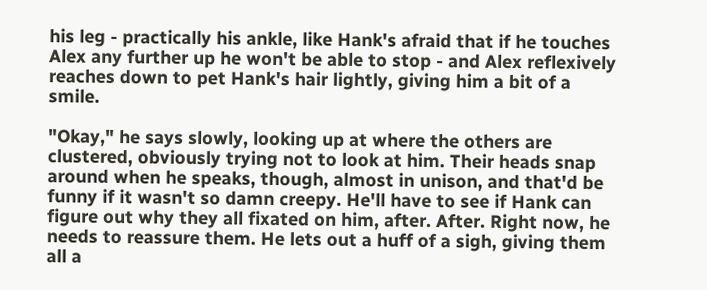his leg - practically his ankle, like Hank's afraid that if he touches Alex any further up he won't be able to stop - and Alex reflexively reaches down to pet Hank's hair lightly, giving him a bit of a smile.

"Okay," he says slowly, looking up at where the others are clustered, obviously trying not to look at him. Their heads snap around when he speaks, though, almost in unison, and that'd be funny if it wasn't so damn creepy. He'll have to see if Hank can figure out why they all fixated on him, after. After. Right now, he needs to reassure them. He lets out a huff of a sigh, giving them all a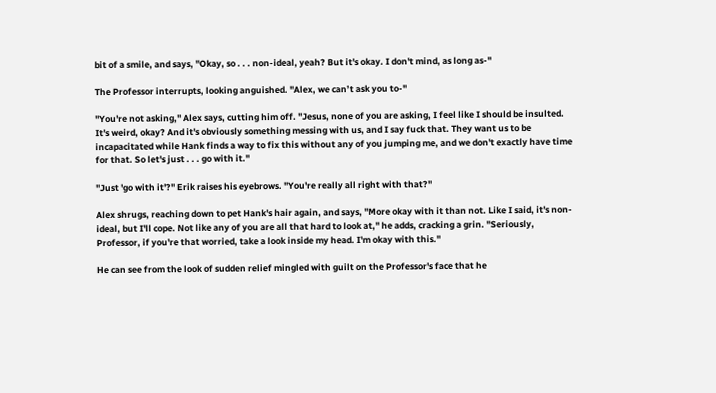bit of a smile, and says, "Okay, so . . . non-ideal, yeah? But it's okay. I don't mind, as long as-"

The Professor interrupts, looking anguished. "Alex, we can’t ask you to-"

"You're not asking," Alex says, cutting him off. "Jesus, none of you are asking, I feel like I should be insulted. It's weird, okay? And it's obviously something messing with us, and I say fuck that. They want us to be incapacitated while Hank finds a way to fix this without any of you jumping me, and we don't exactly have time for that. So let's just . . . go with it."

"Just 'go with it'?" Erik raises his eyebrows. "You're really all right with that?"

Alex shrugs, reaching down to pet Hank's hair again, and says, "More okay with it than not. Like I said, it's non-ideal, but I'll cope. Not like any of you are all that hard to look at," he adds, cracking a grin. "Seriously, Professor, if you're that worried, take a look inside my head. I'm okay with this."

He can see from the look of sudden relief mingled with guilt on the Professor's face that he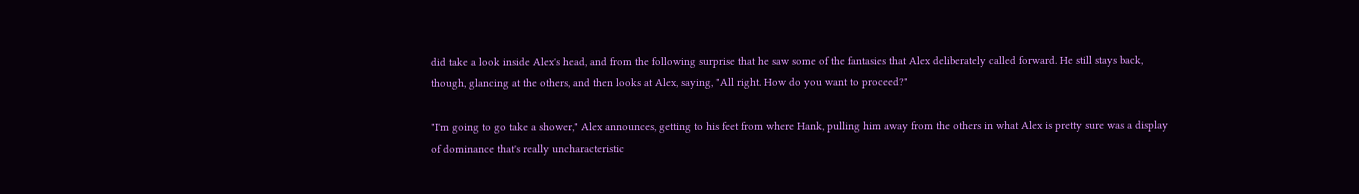did take a look inside Alex's head, and from the following surprise that he saw some of the fantasies that Alex deliberately called forward. He still stays back, though, glancing at the others, and then looks at Alex, saying, "All right. How do you want to proceed?"

"I'm going to go take a shower," Alex announces, getting to his feet from where Hank, pulling him away from the others in what Alex is pretty sure was a display of dominance that's really uncharacteristic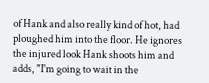of Hank and also really kind of hot, had ploughed him into the floor. He ignores the injured look Hank shoots him and adds, "I'm going to wait in the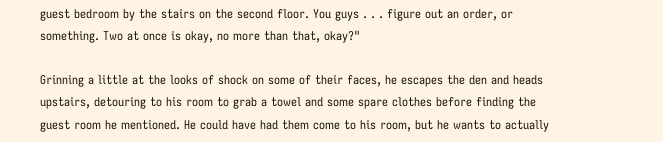guest bedroom by the stairs on the second floor. You guys . . . figure out an order, or something. Two at once is okay, no more than that, okay?"

Grinning a little at the looks of shock on some of their faces, he escapes the den and heads upstairs, detouring to his room to grab a towel and some spare clothes before finding the guest room he mentioned. He could have had them come to his room, but he wants to actually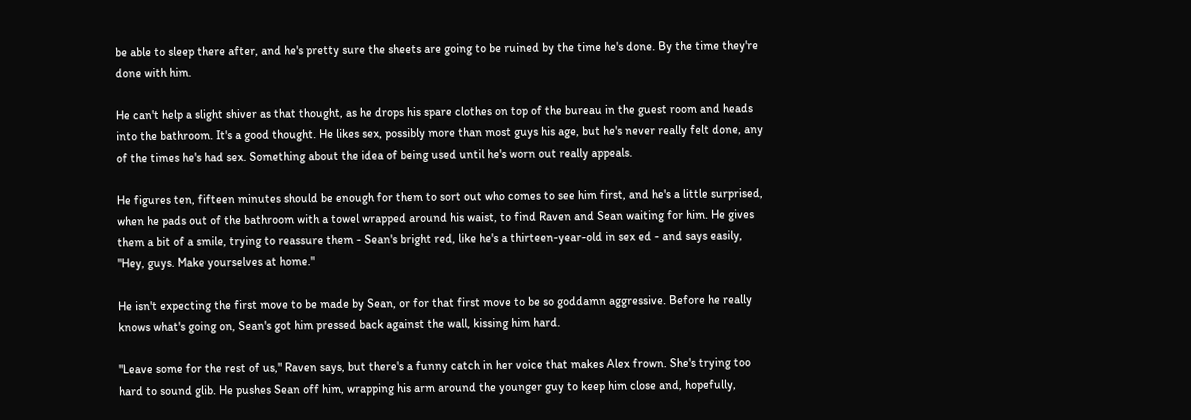be able to sleep there after, and he's pretty sure the sheets are going to be ruined by the time he's done. By the time they're done with him.

He can't help a slight shiver as that thought, as he drops his spare clothes on top of the bureau in the guest room and heads into the bathroom. It's a good thought. He likes sex, possibly more than most guys his age, but he's never really felt done, any of the times he's had sex. Something about the idea of being used until he's worn out really appeals.

He figures ten, fifteen minutes should be enough for them to sort out who comes to see him first, and he's a little surprised, when he pads out of the bathroom with a towel wrapped around his waist, to find Raven and Sean waiting for him. He gives them a bit of a smile, trying to reassure them - Sean's bright red, like he's a thirteen-year-old in sex ed - and says easily, "Hey, guys. Make yourselves at home."

He isn't expecting the first move to be made by Sean, or for that first move to be so goddamn aggressive. Before he really knows what's going on, Sean's got him pressed back against the wall, kissing him hard.

"Leave some for the rest of us," Raven says, but there's a funny catch in her voice that makes Alex frown. She's trying too hard to sound glib. He pushes Sean off him, wrapping his arm around the younger guy to keep him close and, hopefully,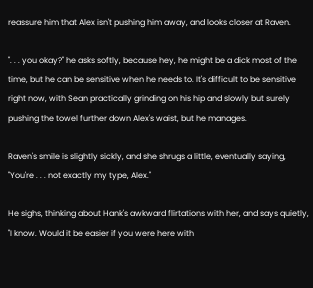reassure him that Alex isn't pushing him away, and looks closer at Raven.

". . . you okay?" he asks softly, because hey, he might be a dick most of the time, but he can be sensitive when he needs to. It's difficult to be sensitive right now, with Sean practically grinding on his hip and slowly but surely pushing the towel further down Alex's waist, but he manages.

Raven's smile is slightly sickly, and she shrugs a little, eventually saying, "You're . . . not exactly my type, Alex."

He sighs, thinking about Hank's awkward flirtations with her, and says quietly, "I know. Would it be easier if you were here with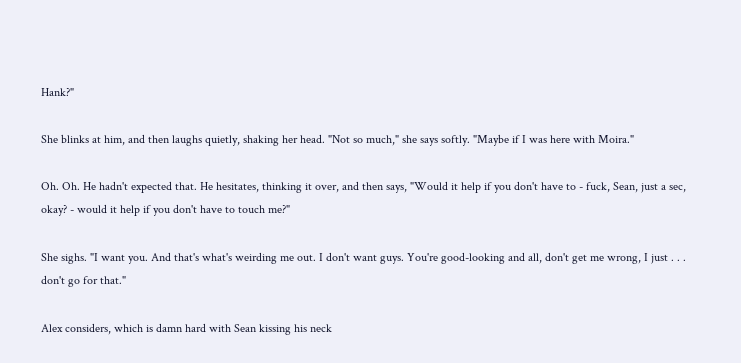Hank?"

She blinks at him, and then laughs quietly, shaking her head. "Not so much," she says softly. "Maybe if I was here with Moira."

Oh. Oh. He hadn't expected that. He hesitates, thinking it over, and then says, "Would it help if you don't have to - fuck, Sean, just a sec, okay? - would it help if you don't have to touch me?"

She sighs. "I want you. And that's what's weirding me out. I don't want guys. You're good-looking and all, don't get me wrong, I just . . . don't go for that."

Alex considers, which is damn hard with Sean kissing his neck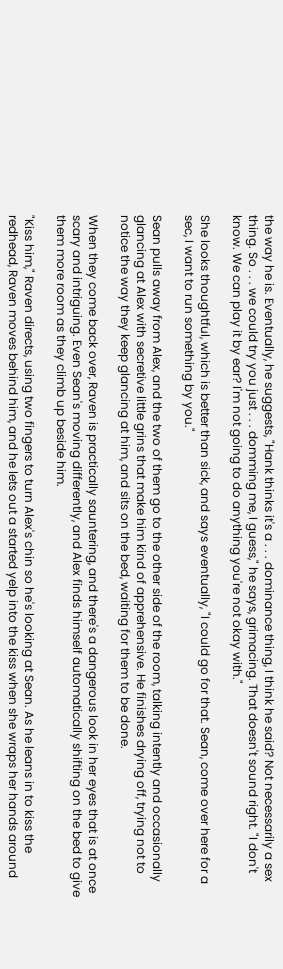the way he is. Eventually, he suggests, "Hank thinks it's a . . . dominance thing, I think he said? Not necessarily a sex thing. So . . . we could try you just . . . domming me, I guess," he says, grimacing. That doesn't sound right. "I don't know. We can play it by ear? I'm not going to do anything you're not okay with."

She looks thoughtful, which is better than sick, and says eventually, "I could go for that. Sean, come over here for a sec, I want to run something by you."

Sean pulls away from Alex, and the two of them go to the other side of the room, talking intently and occasionally glancing at Alex with secretive little grins that make him kind of apprehensive. He finishes drying off, trying not to notice the way they keep glancing at him, and sits on the bed, waiting for them to be done.

When they come back over, Raven is practically sauntering, and there's a dangerous look in her eyes that is at once scary and intriguing. Even Sean's moving differently, and Alex finds himself automatically shifting on the bed to give them more room as they climb up beside him.

"Kiss him," Raven directs, using two fingers to turn Alex's chin so he's looking at Sean. As he leans in to kiss the redhead, Raven moves behind him, and he lets out a started yelp into the kiss when she wraps her hands around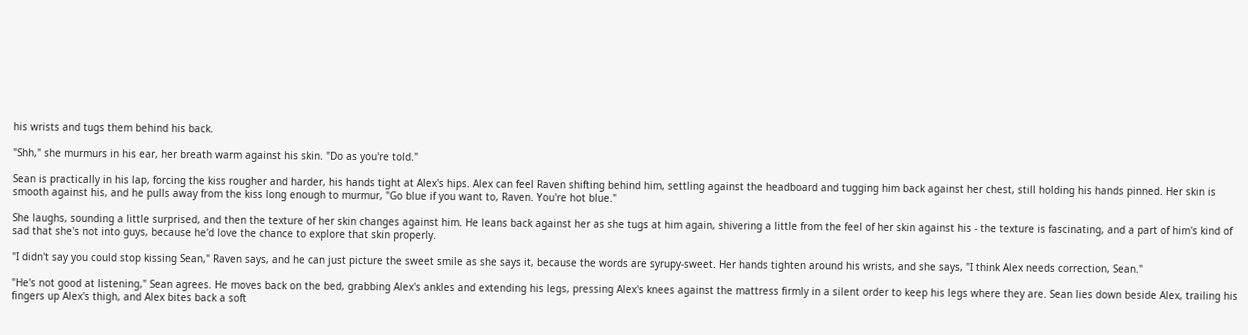his wrists and tugs them behind his back.

"Shh," she murmurs in his ear, her breath warm against his skin. "Do as you're told."

Sean is practically in his lap, forcing the kiss rougher and harder, his hands tight at Alex's hips. Alex can feel Raven shifting behind him, settling against the headboard and tugging him back against her chest, still holding his hands pinned. Her skin is smooth against his, and he pulls away from the kiss long enough to murmur, "Go blue if you want to, Raven. You're hot blue."

She laughs, sounding a little surprised, and then the texture of her skin changes against him. He leans back against her as she tugs at him again, shivering a little from the feel of her skin against his - the texture is fascinating, and a part of him's kind of sad that she's not into guys, because he'd love the chance to explore that skin properly.

"I didn't say you could stop kissing Sean," Raven says, and he can just picture the sweet smile as she says it, because the words are syrupy-sweet. Her hands tighten around his wrists, and she says, "I think Alex needs correction, Sean."

"He's not good at listening," Sean agrees. He moves back on the bed, grabbing Alex's ankles and extending his legs, pressing Alex's knees against the mattress firmly in a silent order to keep his legs where they are. Sean lies down beside Alex, trailing his fingers up Alex's thigh, and Alex bites back a soft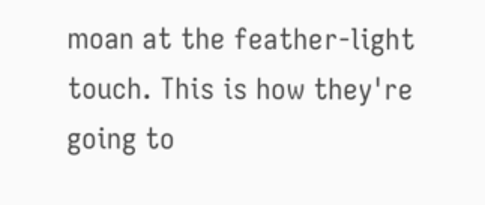moan at the feather-light touch. This is how they're going to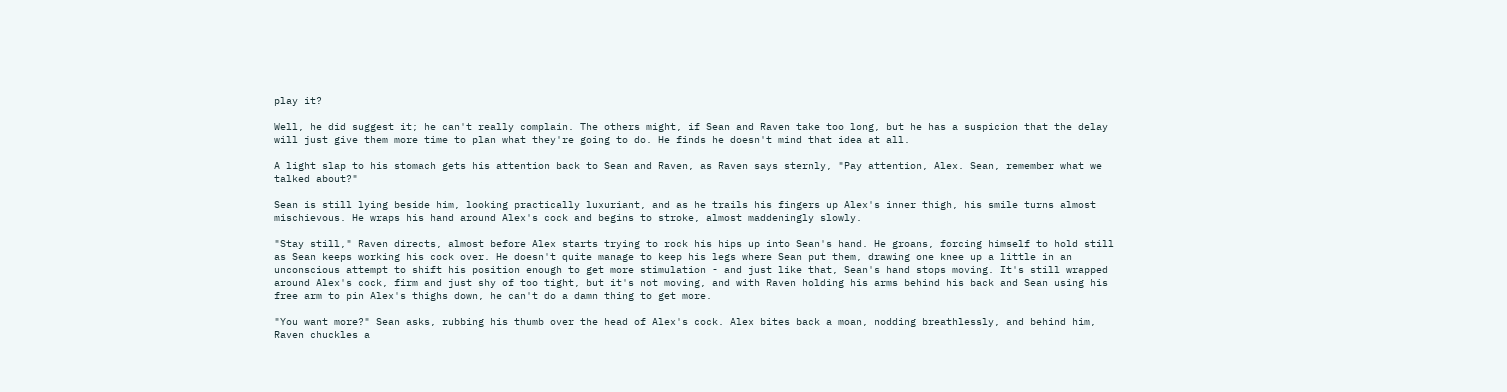play it?

Well, he did suggest it; he can't really complain. The others might, if Sean and Raven take too long, but he has a suspicion that the delay will just give them more time to plan what they're going to do. He finds he doesn't mind that idea at all.

A light slap to his stomach gets his attention back to Sean and Raven, as Raven says sternly, "Pay attention, Alex. Sean, remember what we talked about?"

Sean is still lying beside him, looking practically luxuriant, and as he trails his fingers up Alex's inner thigh, his smile turns almost mischievous. He wraps his hand around Alex's cock and begins to stroke, almost maddeningly slowly.

"Stay still," Raven directs, almost before Alex starts trying to rock his hips up into Sean's hand. He groans, forcing himself to hold still as Sean keeps working his cock over. He doesn't quite manage to keep his legs where Sean put them, drawing one knee up a little in an unconscious attempt to shift his position enough to get more stimulation - and just like that, Sean's hand stops moving. It's still wrapped around Alex's cock, firm and just shy of too tight, but it's not moving, and with Raven holding his arms behind his back and Sean using his free arm to pin Alex's thighs down, he can't do a damn thing to get more.

"You want more?" Sean asks, rubbing his thumb over the head of Alex's cock. Alex bites back a moan, nodding breathlessly, and behind him, Raven chuckles a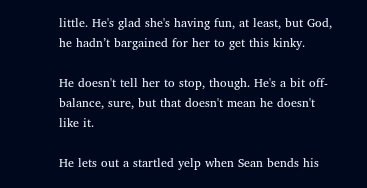little. He's glad she's having fun, at least, but God, he hadn’t bargained for her to get this kinky.

He doesn't tell her to stop, though. He's a bit off-balance, sure, but that doesn't mean he doesn't like it.

He lets out a startled yelp when Sean bends his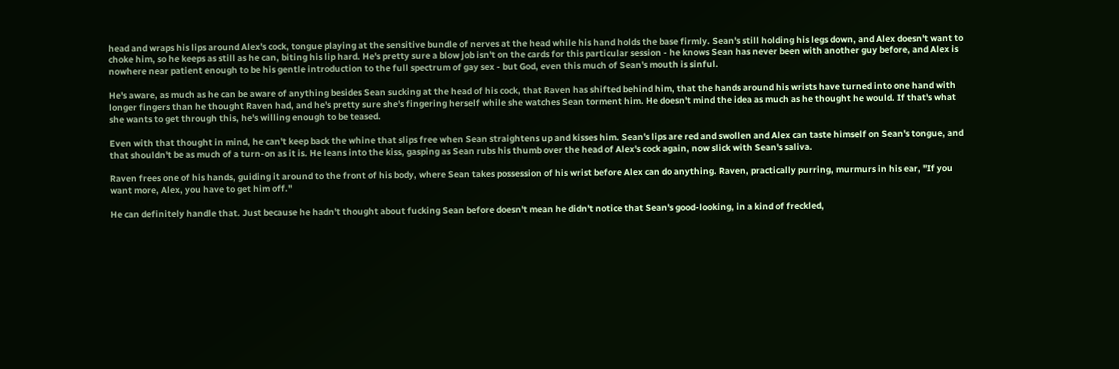head and wraps his lips around Alex's cock, tongue playing at the sensitive bundle of nerves at the head while his hand holds the base firmly. Sean's still holding his legs down, and Alex doesn't want to choke him, so he keeps as still as he can, biting his lip hard. He's pretty sure a blow job isn't on the cards for this particular session - he knows Sean has never been with another guy before, and Alex is nowhere near patient enough to be his gentle introduction to the full spectrum of gay sex - but God, even this much of Sean's mouth is sinful.

He's aware, as much as he can be aware of anything besides Sean sucking at the head of his cock, that Raven has shifted behind him, that the hands around his wrists have turned into one hand with longer fingers than he thought Raven had, and he's pretty sure she's fingering herself while she watches Sean torment him. He doesn't mind the idea as much as he thought he would. If that's what she wants to get through this, he's willing enough to be teased.

Even with that thought in mind, he can't keep back the whine that slips free when Sean straightens up and kisses him. Sean's lips are red and swollen and Alex can taste himself on Sean's tongue, and that shouldn't be as much of a turn-on as it is. He leans into the kiss, gasping as Sean rubs his thumb over the head of Alex's cock again, now slick with Sean's saliva.

Raven frees one of his hands, guiding it around to the front of his body, where Sean takes possession of his wrist before Alex can do anything. Raven, practically purring, murmurs in his ear, "If you want more, Alex, you have to get him off."

He can definitely handle that. Just because he hadn't thought about fucking Sean before doesn't mean he didn't notice that Sean's good-looking, in a kind of freckled,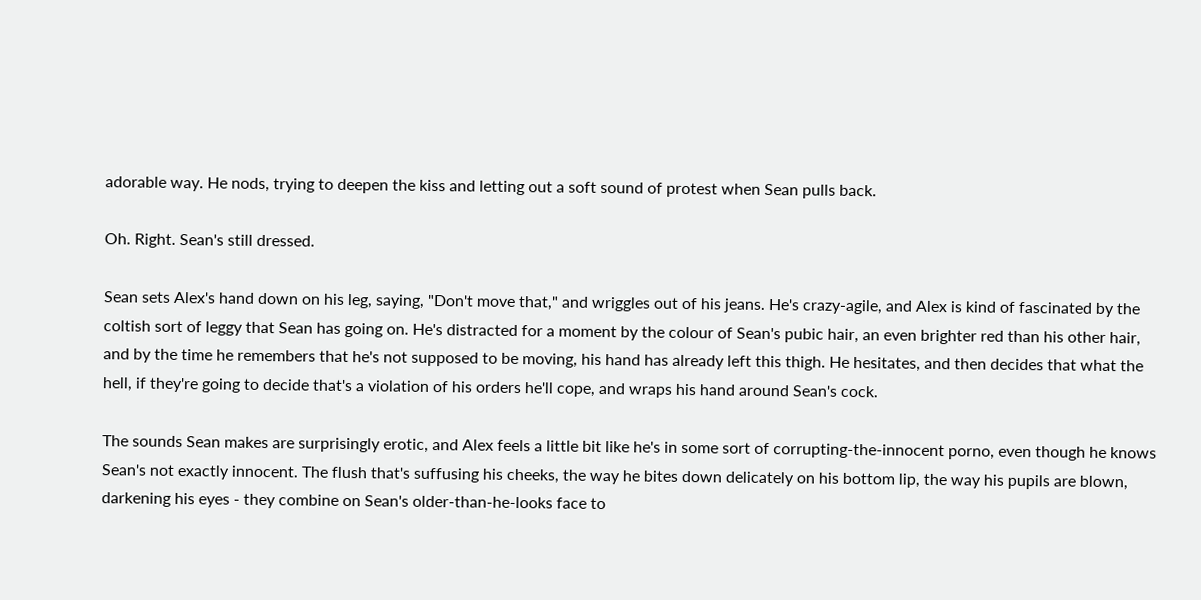adorable way. He nods, trying to deepen the kiss and letting out a soft sound of protest when Sean pulls back.

Oh. Right. Sean's still dressed.

Sean sets Alex's hand down on his leg, saying, "Don't move that," and wriggles out of his jeans. He's crazy-agile, and Alex is kind of fascinated by the coltish sort of leggy that Sean has going on. He's distracted for a moment by the colour of Sean's pubic hair, an even brighter red than his other hair, and by the time he remembers that he's not supposed to be moving, his hand has already left this thigh. He hesitates, and then decides that what the hell, if they're going to decide that's a violation of his orders he'll cope, and wraps his hand around Sean's cock.

The sounds Sean makes are surprisingly erotic, and Alex feels a little bit like he's in some sort of corrupting-the-innocent porno, even though he knows Sean's not exactly innocent. The flush that's suffusing his cheeks, the way he bites down delicately on his bottom lip, the way his pupils are blown, darkening his eyes - they combine on Sean's older-than-he-looks face to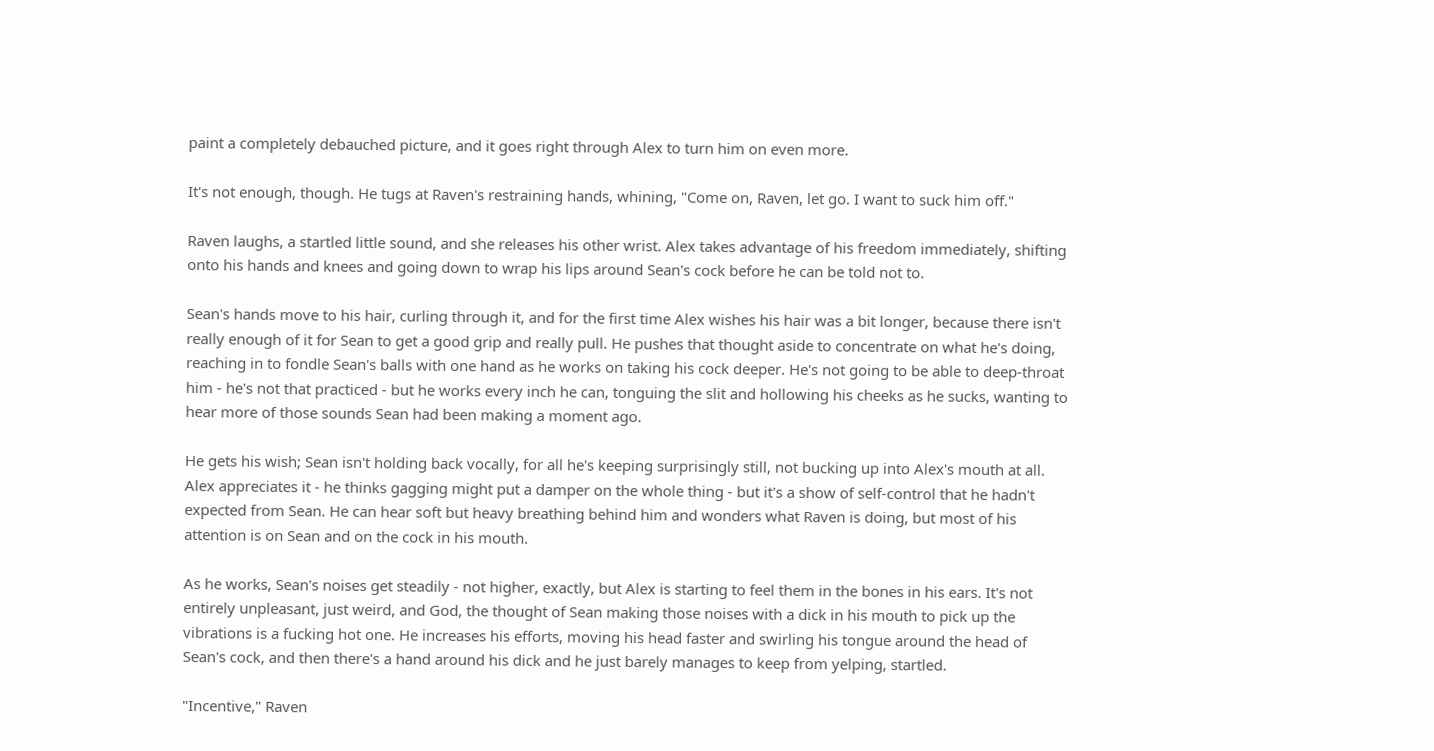paint a completely debauched picture, and it goes right through Alex to turn him on even more.

It's not enough, though. He tugs at Raven's restraining hands, whining, "Come on, Raven, let go. I want to suck him off."

Raven laughs, a startled little sound, and she releases his other wrist. Alex takes advantage of his freedom immediately, shifting onto his hands and knees and going down to wrap his lips around Sean's cock before he can be told not to.

Sean's hands move to his hair, curling through it, and for the first time Alex wishes his hair was a bit longer, because there isn't really enough of it for Sean to get a good grip and really pull. He pushes that thought aside to concentrate on what he's doing, reaching in to fondle Sean's balls with one hand as he works on taking his cock deeper. He's not going to be able to deep-throat him - he's not that practiced - but he works every inch he can, tonguing the slit and hollowing his cheeks as he sucks, wanting to hear more of those sounds Sean had been making a moment ago.

He gets his wish; Sean isn't holding back vocally, for all he's keeping surprisingly still, not bucking up into Alex's mouth at all. Alex appreciates it - he thinks gagging might put a damper on the whole thing - but it's a show of self-control that he hadn't expected from Sean. He can hear soft but heavy breathing behind him and wonders what Raven is doing, but most of his attention is on Sean and on the cock in his mouth.

As he works, Sean's noises get steadily - not higher, exactly, but Alex is starting to feel them in the bones in his ears. It's not entirely unpleasant, just weird, and God, the thought of Sean making those noises with a dick in his mouth to pick up the vibrations is a fucking hot one. He increases his efforts, moving his head faster and swirling his tongue around the head of Sean's cock, and then there's a hand around his dick and he just barely manages to keep from yelping, startled.

"Incentive," Raven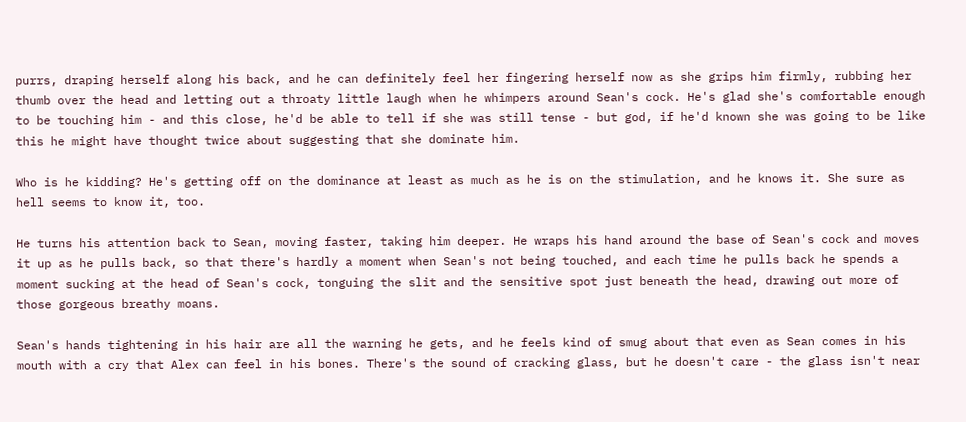purrs, draping herself along his back, and he can definitely feel her fingering herself now as she grips him firmly, rubbing her thumb over the head and letting out a throaty little laugh when he whimpers around Sean's cock. He's glad she's comfortable enough to be touching him - and this close, he'd be able to tell if she was still tense - but god, if he'd known she was going to be like this he might have thought twice about suggesting that she dominate him.

Who is he kidding? He's getting off on the dominance at least as much as he is on the stimulation, and he knows it. She sure as hell seems to know it, too.

He turns his attention back to Sean, moving faster, taking him deeper. He wraps his hand around the base of Sean's cock and moves it up as he pulls back, so that there's hardly a moment when Sean's not being touched, and each time he pulls back he spends a moment sucking at the head of Sean's cock, tonguing the slit and the sensitive spot just beneath the head, drawing out more of those gorgeous breathy moans.

Sean's hands tightening in his hair are all the warning he gets, and he feels kind of smug about that even as Sean comes in his mouth with a cry that Alex can feel in his bones. There's the sound of cracking glass, but he doesn't care - the glass isn't near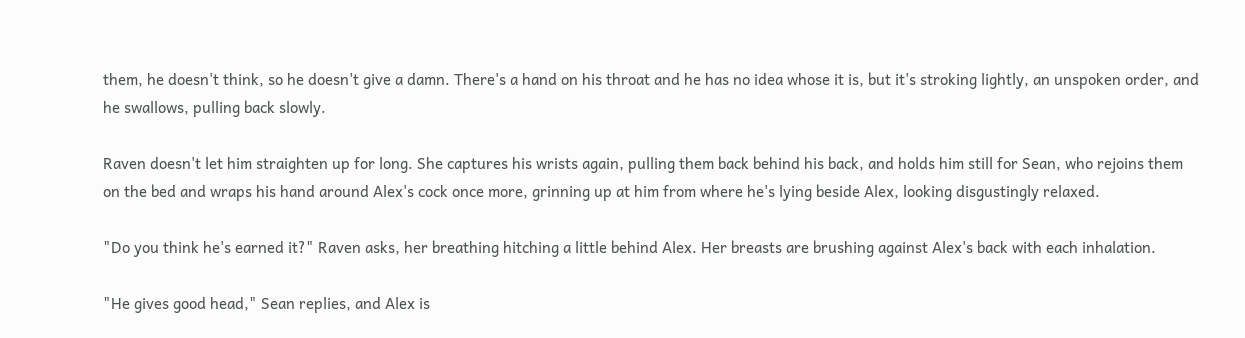them, he doesn't think, so he doesn't give a damn. There's a hand on his throat and he has no idea whose it is, but it's stroking lightly, an unspoken order, and he swallows, pulling back slowly.

Raven doesn't let him straighten up for long. She captures his wrists again, pulling them back behind his back, and holds him still for Sean, who rejoins them on the bed and wraps his hand around Alex's cock once more, grinning up at him from where he's lying beside Alex, looking disgustingly relaxed.

"Do you think he's earned it?" Raven asks, her breathing hitching a little behind Alex. Her breasts are brushing against Alex's back with each inhalation.

"He gives good head," Sean replies, and Alex is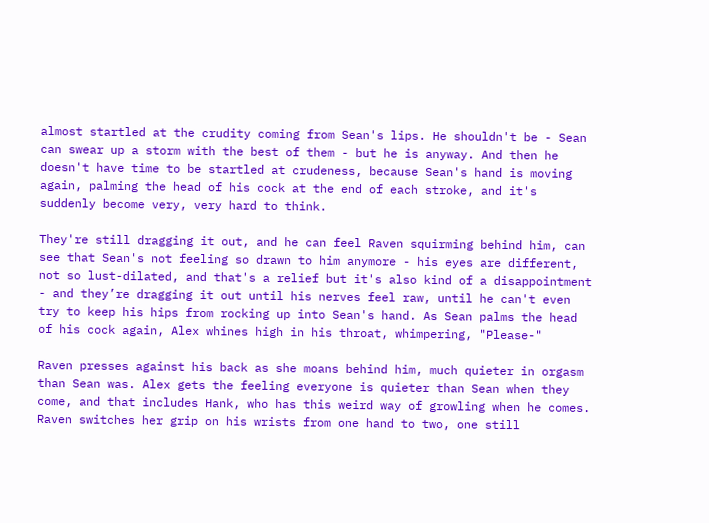almost startled at the crudity coming from Sean's lips. He shouldn't be - Sean can swear up a storm with the best of them - but he is anyway. And then he doesn't have time to be startled at crudeness, because Sean's hand is moving again, palming the head of his cock at the end of each stroke, and it's suddenly become very, very hard to think.

They're still dragging it out, and he can feel Raven squirming behind him, can see that Sean's not feeling so drawn to him anymore - his eyes are different, not so lust-dilated, and that's a relief but it's also kind of a disappointment - and they’re dragging it out until his nerves feel raw, until he can't even try to keep his hips from rocking up into Sean's hand. As Sean palms the head of his cock again, Alex whines high in his throat, whimpering, "Please-"

Raven presses against his back as she moans behind him, much quieter in orgasm than Sean was. Alex gets the feeling everyone is quieter than Sean when they come, and that includes Hank, who has this weird way of growling when he comes. Raven switches her grip on his wrists from one hand to two, one still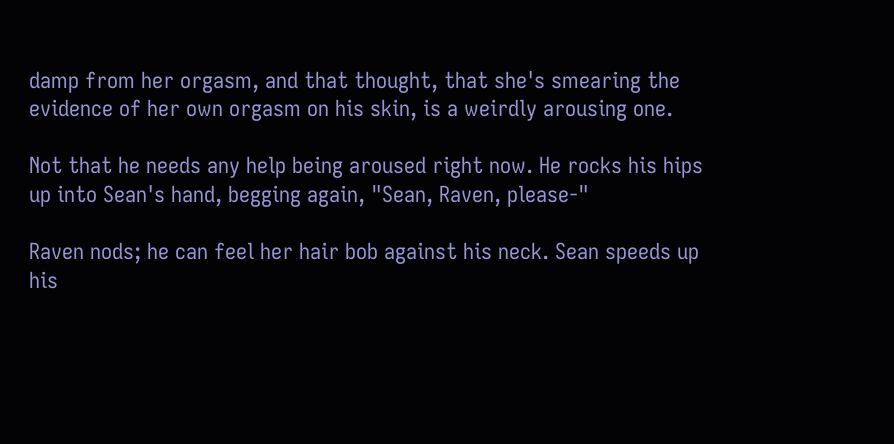damp from her orgasm, and that thought, that she's smearing the evidence of her own orgasm on his skin, is a weirdly arousing one.

Not that he needs any help being aroused right now. He rocks his hips up into Sean's hand, begging again, "Sean, Raven, please-"

Raven nods; he can feel her hair bob against his neck. Sean speeds up his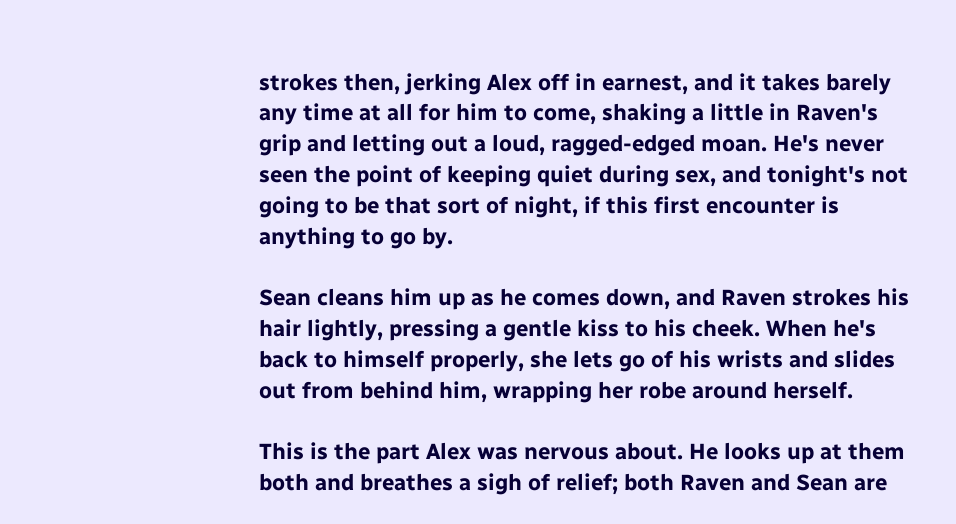strokes then, jerking Alex off in earnest, and it takes barely any time at all for him to come, shaking a little in Raven's grip and letting out a loud, ragged-edged moan. He's never seen the point of keeping quiet during sex, and tonight's not going to be that sort of night, if this first encounter is anything to go by.

Sean cleans him up as he comes down, and Raven strokes his hair lightly, pressing a gentle kiss to his cheek. When he's back to himself properly, she lets go of his wrists and slides out from behind him, wrapping her robe around herself.

This is the part Alex was nervous about. He looks up at them both and breathes a sigh of relief; both Raven and Sean are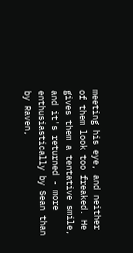meeting his eye, and neither of them look too freaked. He gives them a tentative smile, and it's returned - more enthusiastically by Sean than by Raven,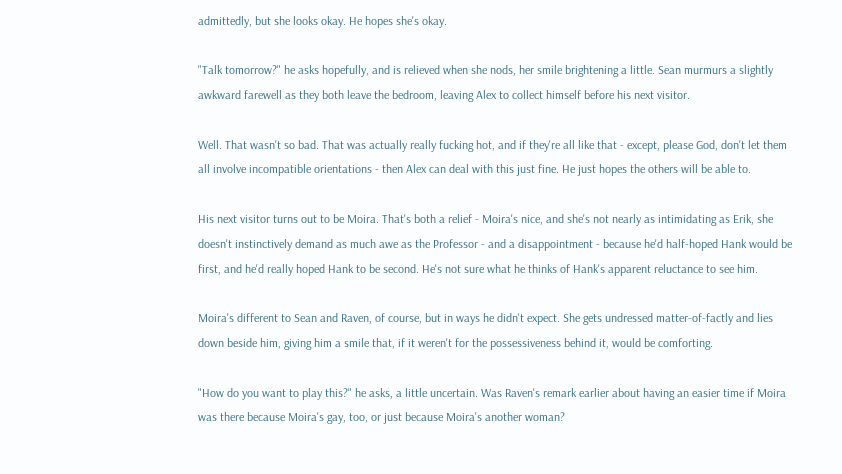admittedly, but she looks okay. He hopes she's okay.

"Talk tomorrow?" he asks hopefully, and is relieved when she nods, her smile brightening a little. Sean murmurs a slightly awkward farewell as they both leave the bedroom, leaving Alex to collect himself before his next visitor.

Well. That wasn't so bad. That was actually really fucking hot, and if they're all like that - except, please God, don't let them all involve incompatible orientations - then Alex can deal with this just fine. He just hopes the others will be able to.

His next visitor turns out to be Moira. That's both a relief - Moira's nice, and she's not nearly as intimidating as Erik, she doesn't instinctively demand as much awe as the Professor - and a disappointment - because he'd half-hoped Hank would be first, and he'd really hoped Hank to be second. He's not sure what he thinks of Hank's apparent reluctance to see him.

Moira's different to Sean and Raven, of course, but in ways he didn't expect. She gets undressed matter-of-factly and lies down beside him, giving him a smile that, if it weren't for the possessiveness behind it, would be comforting.

"How do you want to play this?" he asks, a little uncertain. Was Raven's remark earlier about having an easier time if Moira was there because Moira's gay, too, or just because Moira's another woman?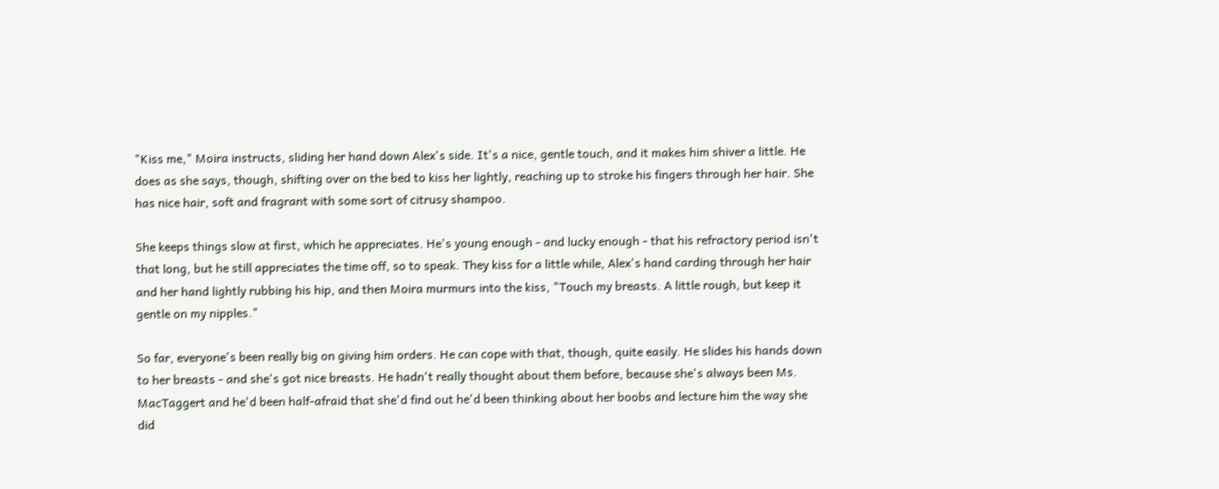"Kiss me," Moira instructs, sliding her hand down Alex's side. It's a nice, gentle touch, and it makes him shiver a little. He does as she says, though, shifting over on the bed to kiss her lightly, reaching up to stroke his fingers through her hair. She has nice hair, soft and fragrant with some sort of citrusy shampoo.

She keeps things slow at first, which he appreciates. He's young enough - and lucky enough - that his refractory period isn't that long, but he still appreciates the time off, so to speak. They kiss for a little while, Alex's hand carding through her hair and her hand lightly rubbing his hip, and then Moira murmurs into the kiss, "Touch my breasts. A little rough, but keep it gentle on my nipples."

So far, everyone's been really big on giving him orders. He can cope with that, though, quite easily. He slides his hands down to her breasts - and she's got nice breasts. He hadn't really thought about them before, because she's always been Ms. MacTaggert and he'd been half-afraid that she'd find out he'd been thinking about her boobs and lecture him the way she did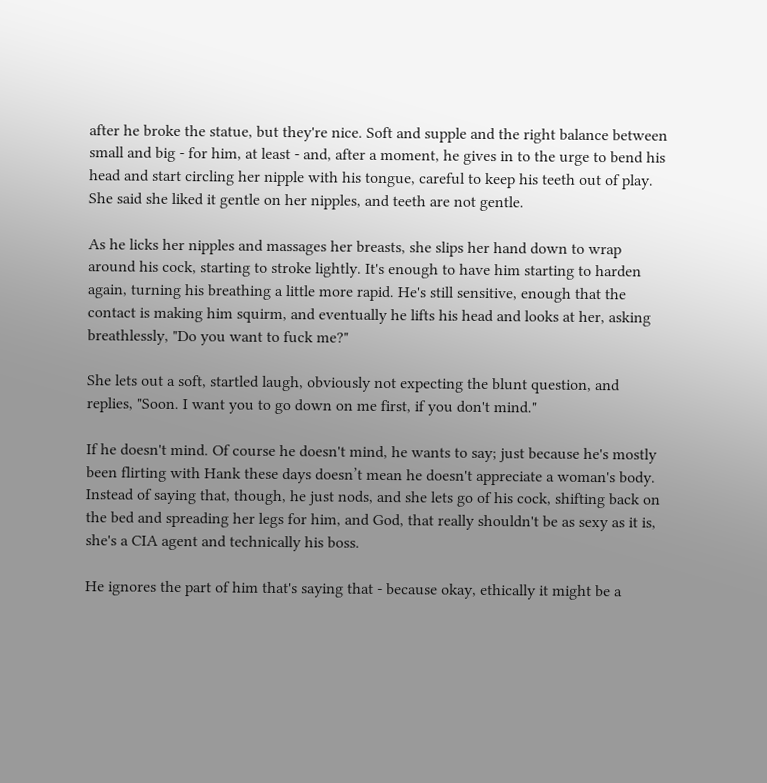after he broke the statue, but they're nice. Soft and supple and the right balance between small and big - for him, at least - and, after a moment, he gives in to the urge to bend his head and start circling her nipple with his tongue, careful to keep his teeth out of play. She said she liked it gentle on her nipples, and teeth are not gentle.

As he licks her nipples and massages her breasts, she slips her hand down to wrap around his cock, starting to stroke lightly. It's enough to have him starting to harden again, turning his breathing a little more rapid. He's still sensitive, enough that the contact is making him squirm, and eventually he lifts his head and looks at her, asking breathlessly, "Do you want to fuck me?"

She lets out a soft, startled laugh, obviously not expecting the blunt question, and replies, "Soon. I want you to go down on me first, if you don't mind."

If he doesn't mind. Of course he doesn't mind, he wants to say; just because he's mostly been flirting with Hank these days doesn’t mean he doesn't appreciate a woman's body. Instead of saying that, though, he just nods, and she lets go of his cock, shifting back on the bed and spreading her legs for him, and God, that really shouldn't be as sexy as it is, she's a CIA agent and technically his boss.

He ignores the part of him that's saying that - because okay, ethically it might be a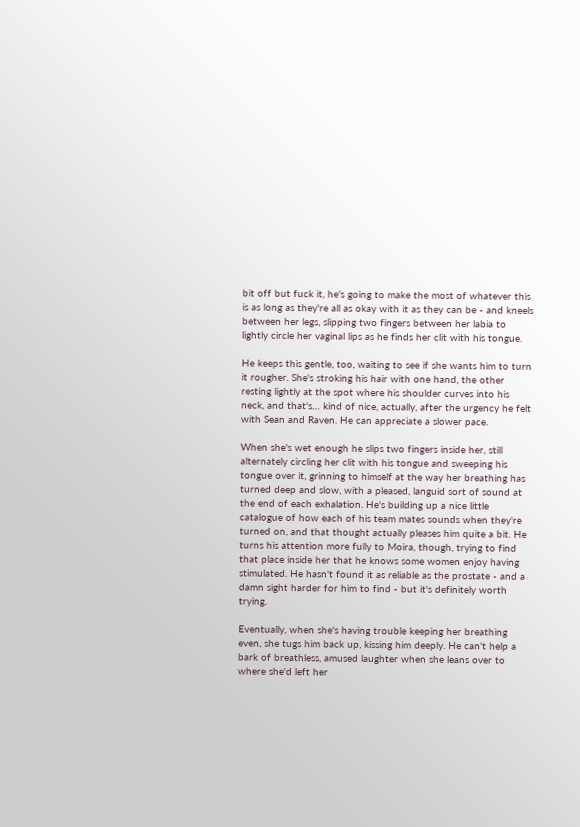bit off but fuck it, he's going to make the most of whatever this is as long as they're all as okay with it as they can be - and kneels between her legs, slipping two fingers between her labia to lightly circle her vaginal lips as he finds her clit with his tongue.

He keeps this gentle, too, waiting to see if she wants him to turn it rougher. She's stroking his hair with one hand, the other resting lightly at the spot where his shoulder curves into his neck, and that's… kind of nice, actually, after the urgency he felt with Sean and Raven. He can appreciate a slower pace.

When she's wet enough he slips two fingers inside her, still alternately circling her clit with his tongue and sweeping his tongue over it, grinning to himself at the way her breathing has turned deep and slow, with a pleased, languid sort of sound at the end of each exhalation. He's building up a nice little catalogue of how each of his team mates sounds when they're turned on, and that thought actually pleases him quite a bit. He turns his attention more fully to Moira, though, trying to find that place inside her that he knows some women enjoy having stimulated. He hasn't found it as reliable as the prostate - and a damn sight harder for him to find - but it's definitely worth trying.

Eventually, when she's having trouble keeping her breathing even, she tugs him back up, kissing him deeply. He can't help a bark of breathless, amused laughter when she leans over to where she'd left her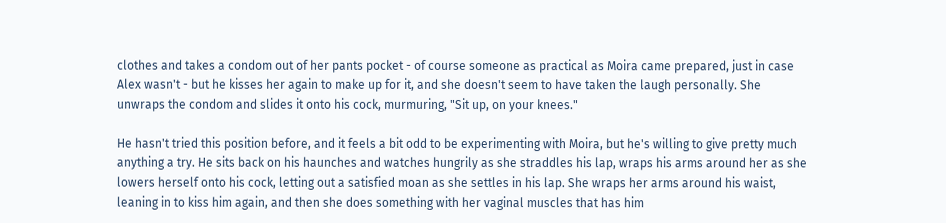clothes and takes a condom out of her pants pocket - of course someone as practical as Moira came prepared, just in case Alex wasn't - but he kisses her again to make up for it, and she doesn't seem to have taken the laugh personally. She unwraps the condom and slides it onto his cock, murmuring, "Sit up, on your knees."

He hasn't tried this position before, and it feels a bit odd to be experimenting with Moira, but he's willing to give pretty much anything a try. He sits back on his haunches and watches hungrily as she straddles his lap, wraps his arms around her as she lowers herself onto his cock, letting out a satisfied moan as she settles in his lap. She wraps her arms around his waist, leaning in to kiss him again, and then she does something with her vaginal muscles that has him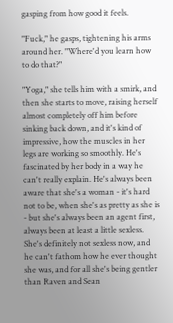gasping from how good it feels.

"Fuck," he gasps, tightening his arms around her. "Where'd you learn how to do that?"

"Yoga," she tells him with a smirk, and then she starts to move, raising herself almost completely off him before sinking back down, and it's kind of impressive, how the muscles in her legs are working so smoothly. He's fascinated by her body in a way he can't really explain. He's always been aware that she's a woman - it's hard not to be, when she's as pretty as she is - but she's always been an agent first, always been at least a little sexless. She's definitely not sexless now, and he can't fathom how he ever thought she was, and for all she's being gentler than Raven and Sean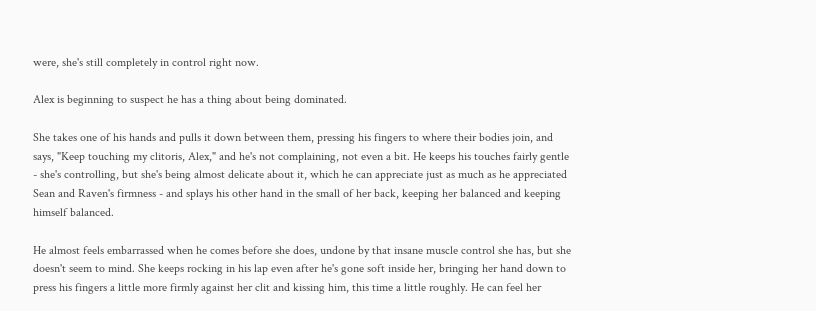were, she's still completely in control right now.

Alex is beginning to suspect he has a thing about being dominated.

She takes one of his hands and pulls it down between them, pressing his fingers to where their bodies join, and says, "Keep touching my clitoris, Alex," and he's not complaining, not even a bit. He keeps his touches fairly gentle - she's controlling, but she's being almost delicate about it, which he can appreciate just as much as he appreciated Sean and Raven's firmness - and splays his other hand in the small of her back, keeping her balanced and keeping himself balanced.

He almost feels embarrassed when he comes before she does, undone by that insane muscle control she has, but she doesn't seem to mind. She keeps rocking in his lap even after he's gone soft inside her, bringing her hand down to press his fingers a little more firmly against her clit and kissing him, this time a little roughly. He can feel her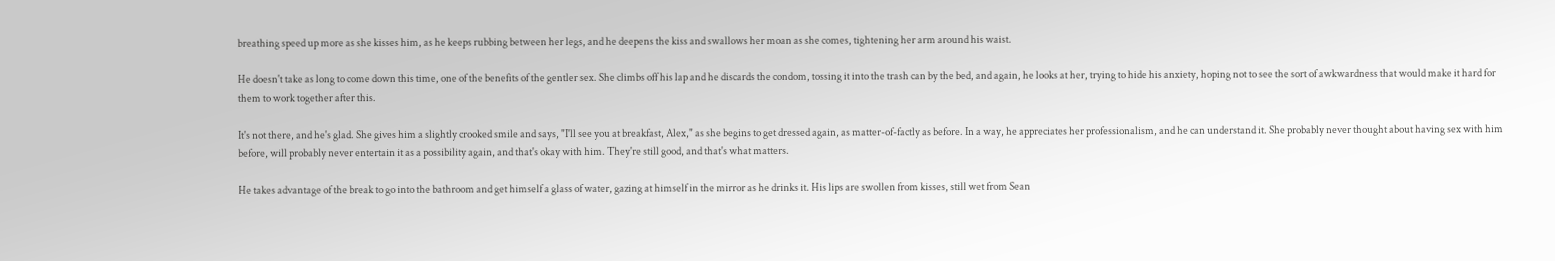breathing speed up more as she kisses him, as he keeps rubbing between her legs, and he deepens the kiss and swallows her moan as she comes, tightening her arm around his waist.

He doesn't take as long to come down this time, one of the benefits of the gentler sex. She climbs off his lap and he discards the condom, tossing it into the trash can by the bed, and again, he looks at her, trying to hide his anxiety, hoping not to see the sort of awkwardness that would make it hard for them to work together after this.

It's not there, and he's glad. She gives him a slightly crooked smile and says, "I'll see you at breakfast, Alex," as she begins to get dressed again, as matter-of-factly as before. In a way, he appreciates her professionalism, and he can understand it. She probably never thought about having sex with him before, will probably never entertain it as a possibility again, and that's okay with him. They're still good, and that's what matters.

He takes advantage of the break to go into the bathroom and get himself a glass of water, gazing at himself in the mirror as he drinks it. His lips are swollen from kisses, still wet from Sean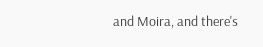and Moira, and there's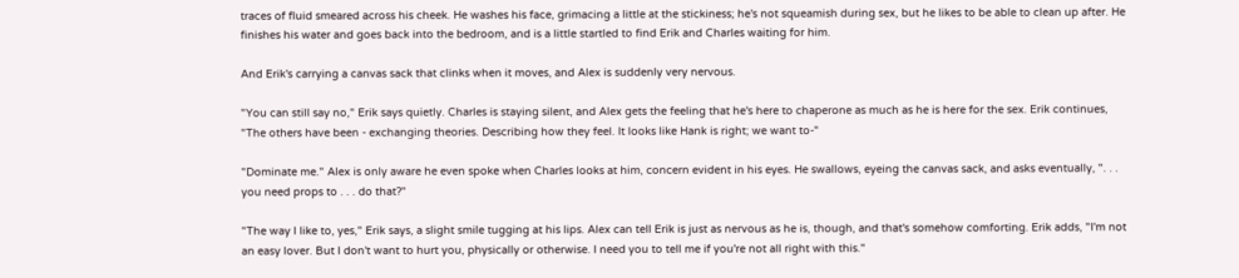traces of fluid smeared across his cheek. He washes his face, grimacing a little at the stickiness; he's not squeamish during sex, but he likes to be able to clean up after. He finishes his water and goes back into the bedroom, and is a little startled to find Erik and Charles waiting for him.

And Erik's carrying a canvas sack that clinks when it moves, and Alex is suddenly very nervous.

"You can still say no," Erik says quietly. Charles is staying silent, and Alex gets the feeling that he's here to chaperone as much as he is here for the sex. Erik continues, "The others have been - exchanging theories. Describing how they feel. It looks like Hank is right; we want to-"

"Dominate me." Alex is only aware he even spoke when Charles looks at him, concern evident in his eyes. He swallows, eyeing the canvas sack, and asks eventually, ". . . you need props to . . . do that?"

"The way I like to, yes," Erik says, a slight smile tugging at his lips. Alex can tell Erik is just as nervous as he is, though, and that's somehow comforting. Erik adds, "I'm not an easy lover. But I don't want to hurt you, physically or otherwise. I need you to tell me if you're not all right with this."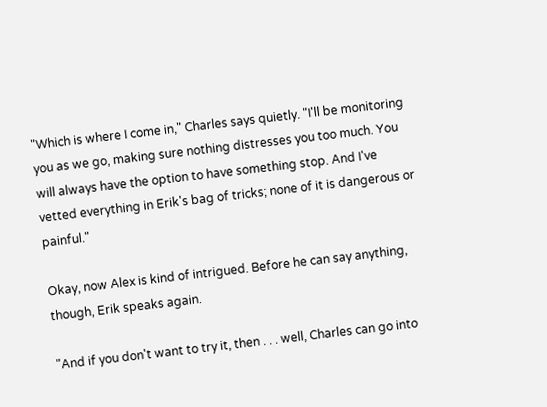"Which is where I come in," Charles says quietly. "I'll be monitoring you as we go, making sure nothing distresses you too much. You will always have the option to have something stop. And I've vetted everything in Erik's bag of tricks; none of it is dangerous or painful."

Okay, now Alex is kind of intrigued. Before he can say anything, though, Erik speaks again.

"And if you don't want to try it, then . . . well, Charles can go into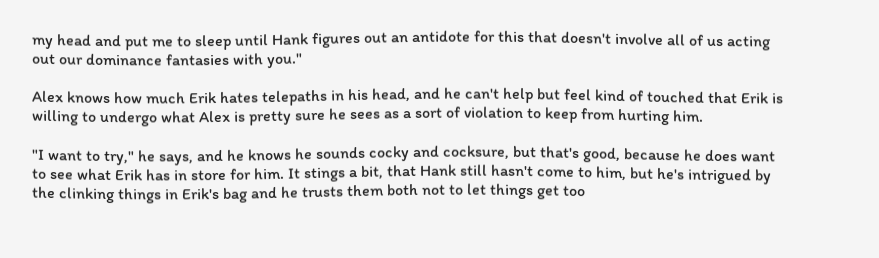my head and put me to sleep until Hank figures out an antidote for this that doesn't involve all of us acting out our dominance fantasies with you."

Alex knows how much Erik hates telepaths in his head, and he can't help but feel kind of touched that Erik is willing to undergo what Alex is pretty sure he sees as a sort of violation to keep from hurting him.

"I want to try," he says, and he knows he sounds cocky and cocksure, but that's good, because he does want to see what Erik has in store for him. It stings a bit, that Hank still hasn't come to him, but he's intrigued by the clinking things in Erik's bag and he trusts them both not to let things get too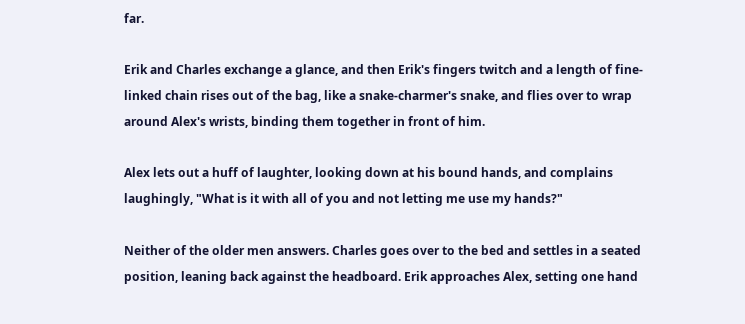far.

Erik and Charles exchange a glance, and then Erik's fingers twitch and a length of fine-linked chain rises out of the bag, like a snake-charmer's snake, and flies over to wrap around Alex's wrists, binding them together in front of him.

Alex lets out a huff of laughter, looking down at his bound hands, and complains laughingly, "What is it with all of you and not letting me use my hands?"

Neither of the older men answers. Charles goes over to the bed and settles in a seated position, leaning back against the headboard. Erik approaches Alex, setting one hand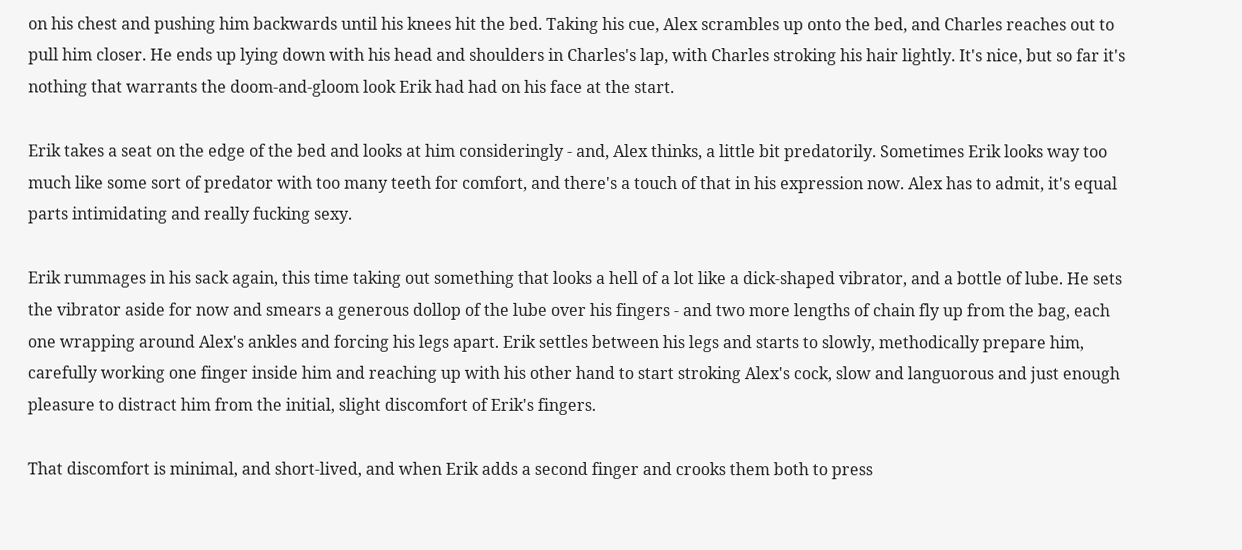on his chest and pushing him backwards until his knees hit the bed. Taking his cue, Alex scrambles up onto the bed, and Charles reaches out to pull him closer. He ends up lying down with his head and shoulders in Charles's lap, with Charles stroking his hair lightly. It's nice, but so far it's nothing that warrants the doom-and-gloom look Erik had had on his face at the start.

Erik takes a seat on the edge of the bed and looks at him consideringly - and, Alex thinks, a little bit predatorily. Sometimes Erik looks way too much like some sort of predator with too many teeth for comfort, and there's a touch of that in his expression now. Alex has to admit, it's equal parts intimidating and really fucking sexy.

Erik rummages in his sack again, this time taking out something that looks a hell of a lot like a dick-shaped vibrator, and a bottle of lube. He sets the vibrator aside for now and smears a generous dollop of the lube over his fingers - and two more lengths of chain fly up from the bag, each one wrapping around Alex's ankles and forcing his legs apart. Erik settles between his legs and starts to slowly, methodically prepare him, carefully working one finger inside him and reaching up with his other hand to start stroking Alex's cock, slow and languorous and just enough pleasure to distract him from the initial, slight discomfort of Erik's fingers.

That discomfort is minimal, and short-lived, and when Erik adds a second finger and crooks them both to press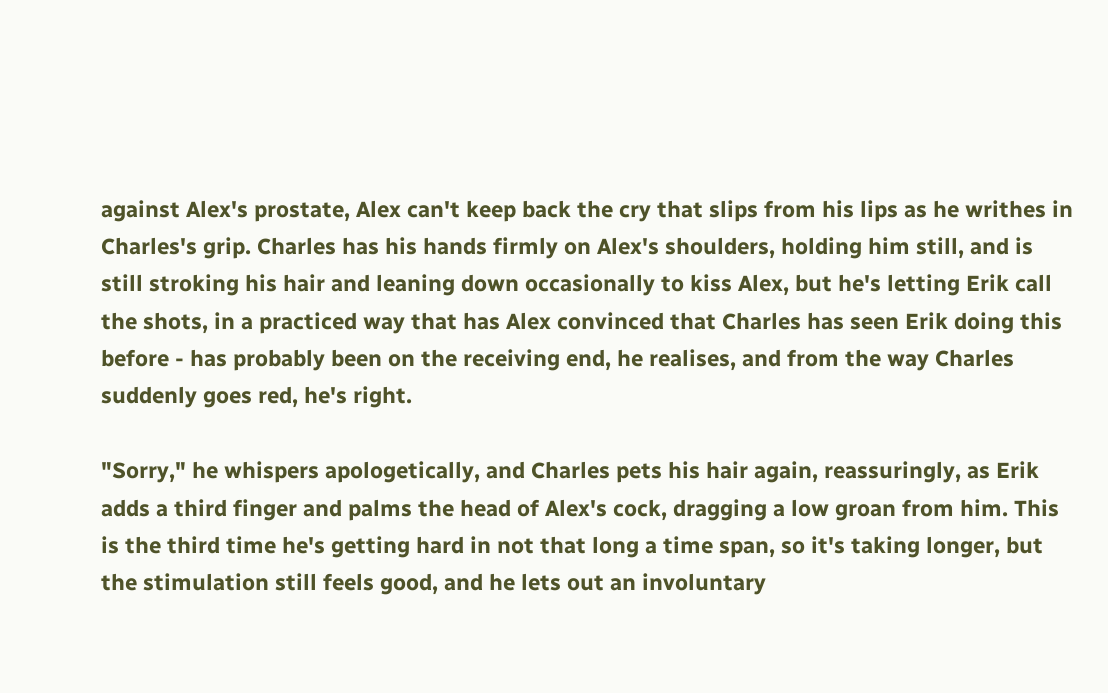against Alex's prostate, Alex can't keep back the cry that slips from his lips as he writhes in Charles's grip. Charles has his hands firmly on Alex's shoulders, holding him still, and is still stroking his hair and leaning down occasionally to kiss Alex, but he's letting Erik call the shots, in a practiced way that has Alex convinced that Charles has seen Erik doing this before - has probably been on the receiving end, he realises, and from the way Charles suddenly goes red, he's right.

"Sorry," he whispers apologetically, and Charles pets his hair again, reassuringly, as Erik adds a third finger and palms the head of Alex's cock, dragging a low groan from him. This is the third time he's getting hard in not that long a time span, so it's taking longer, but the stimulation still feels good, and he lets out an involuntary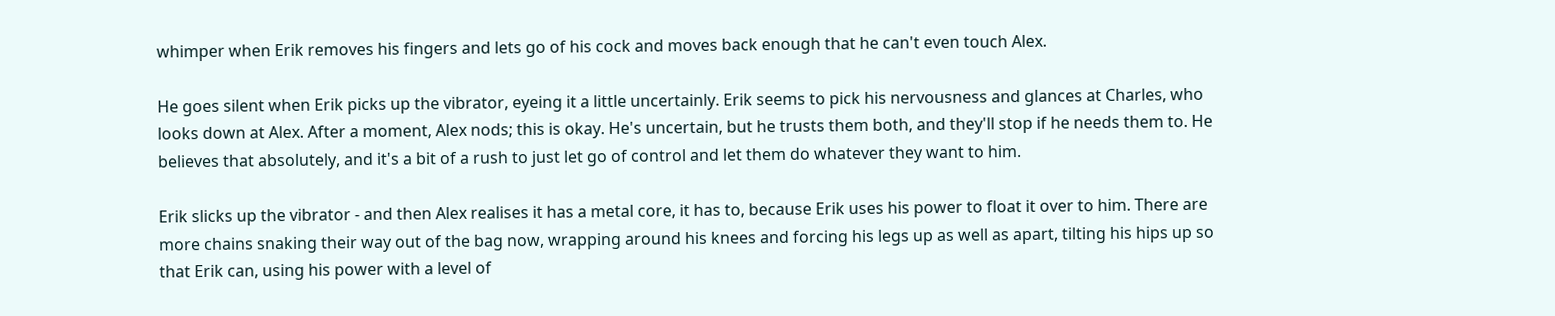whimper when Erik removes his fingers and lets go of his cock and moves back enough that he can't even touch Alex.

He goes silent when Erik picks up the vibrator, eyeing it a little uncertainly. Erik seems to pick his nervousness and glances at Charles, who looks down at Alex. After a moment, Alex nods; this is okay. He's uncertain, but he trusts them both, and they'll stop if he needs them to. He believes that absolutely, and it's a bit of a rush to just let go of control and let them do whatever they want to him.

Erik slicks up the vibrator - and then Alex realises it has a metal core, it has to, because Erik uses his power to float it over to him. There are more chains snaking their way out of the bag now, wrapping around his knees and forcing his legs up as well as apart, tilting his hips up so that Erik can, using his power with a level of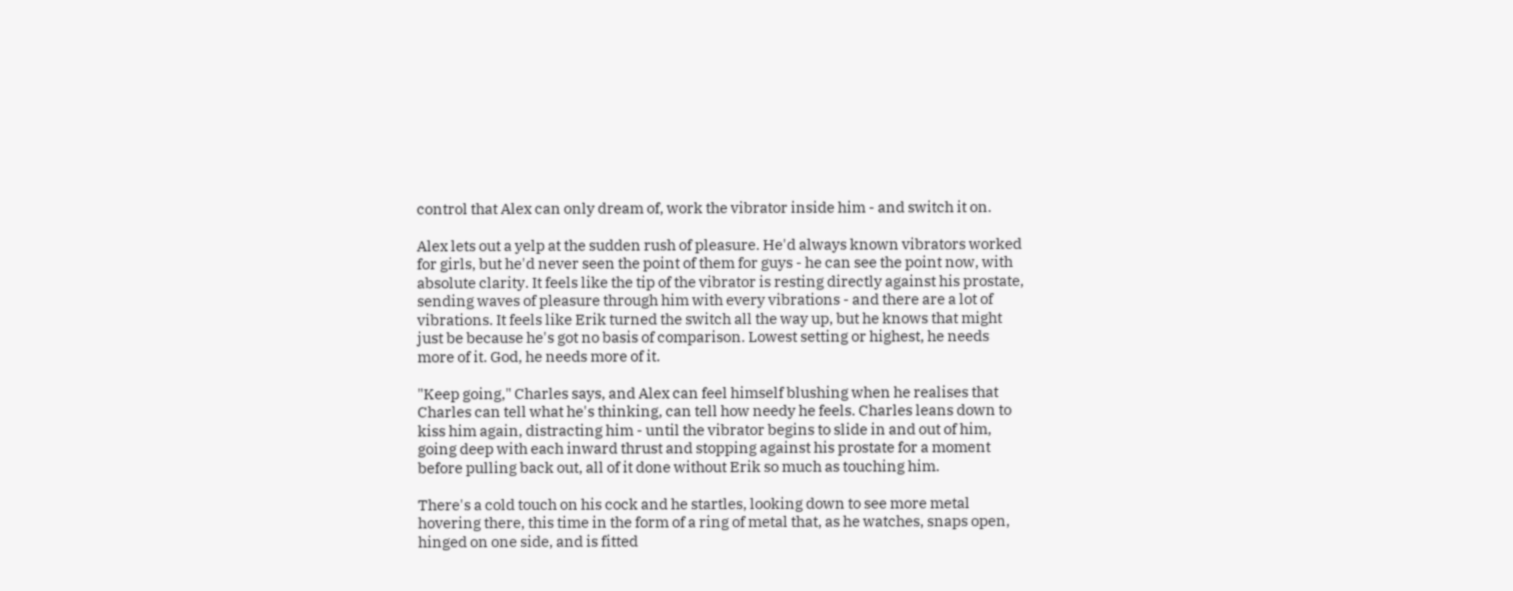control that Alex can only dream of, work the vibrator inside him - and switch it on.

Alex lets out a yelp at the sudden rush of pleasure. He'd always known vibrators worked for girls, but he'd never seen the point of them for guys - he can see the point now, with absolute clarity. It feels like the tip of the vibrator is resting directly against his prostate, sending waves of pleasure through him with every vibrations - and there are a lot of vibrations. It feels like Erik turned the switch all the way up, but he knows that might just be because he's got no basis of comparison. Lowest setting or highest, he needs more of it. God, he needs more of it.

"Keep going," Charles says, and Alex can feel himself blushing when he realises that Charles can tell what he's thinking, can tell how needy he feels. Charles leans down to kiss him again, distracting him - until the vibrator begins to slide in and out of him, going deep with each inward thrust and stopping against his prostate for a moment before pulling back out, all of it done without Erik so much as touching him.

There's a cold touch on his cock and he startles, looking down to see more metal hovering there, this time in the form of a ring of metal that, as he watches, snaps open, hinged on one side, and is fitted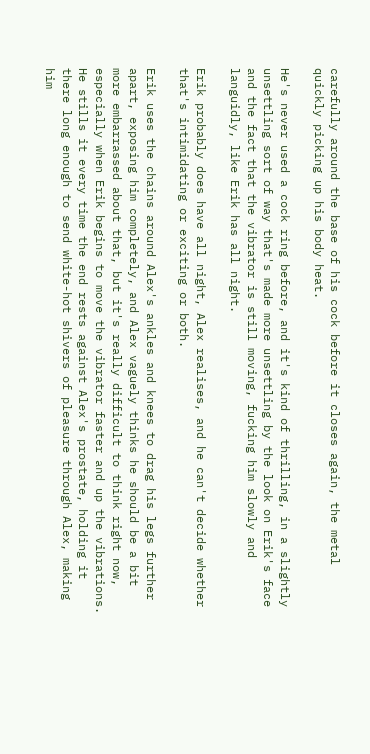carefully around the base of his cock before it closes again, the metal quickly picking up his body heat.

He's never used a cock ring before, and it's kind of thrilling, in a slightly unsettling sort of way that's made more unsettling by the look on Erik's face and the fact that the vibrator is still moving, fucking him slowly and languidly, like Erik has all night.

Erik probably does have all night, Alex realises, and he can't decide whether that's intimidating or exciting or both.

Erik uses the chains around Alex's ankles and knees to drag his legs further apart, exposing him completely, and Alex vaguely thinks he should be a bit more embarrassed about that, but it's really difficult to think right now, especially when Erik begins to move the vibrator faster and up the vibrations. He stills it every time the end rests against Alex's prostate, holding it there long enough to send white-hot shivers of pleasure through Alex, making him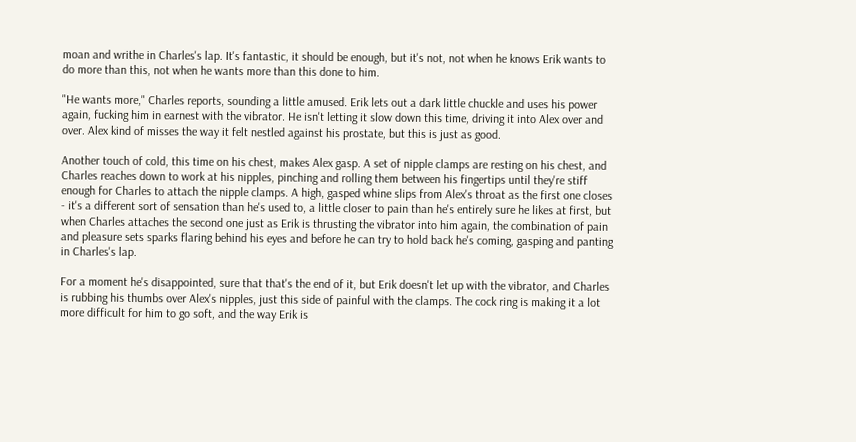moan and writhe in Charles's lap. It's fantastic, it should be enough, but it's not, not when he knows Erik wants to do more than this, not when he wants more than this done to him.

"He wants more," Charles reports, sounding a little amused. Erik lets out a dark little chuckle and uses his power again, fucking him in earnest with the vibrator. He isn't letting it slow down this time, driving it into Alex over and over. Alex kind of misses the way it felt nestled against his prostate, but this is just as good.

Another touch of cold, this time on his chest, makes Alex gasp. A set of nipple clamps are resting on his chest, and Charles reaches down to work at his nipples, pinching and rolling them between his fingertips until they're stiff enough for Charles to attach the nipple clamps. A high, gasped whine slips from Alex's throat as the first one closes - it's a different sort of sensation than he's used to, a little closer to pain than he's entirely sure he likes at first, but when Charles attaches the second one just as Erik is thrusting the vibrator into him again, the combination of pain and pleasure sets sparks flaring behind his eyes and before he can try to hold back he's coming, gasping and panting in Charles's lap.

For a moment he's disappointed, sure that that's the end of it, but Erik doesn't let up with the vibrator, and Charles is rubbing his thumbs over Alex's nipples, just this side of painful with the clamps. The cock ring is making it a lot more difficult for him to go soft, and the way Erik is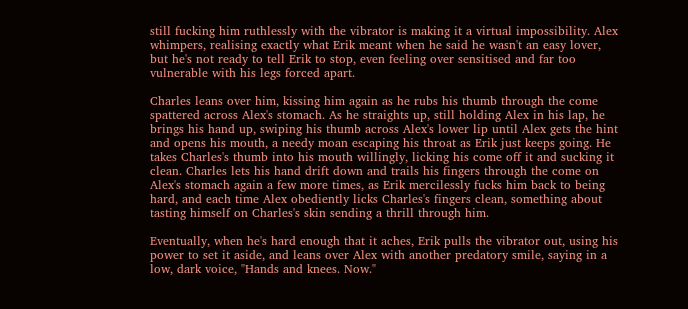still fucking him ruthlessly with the vibrator is making it a virtual impossibility. Alex whimpers, realising exactly what Erik meant when he said he wasn't an easy lover, but he's not ready to tell Erik to stop, even feeling over sensitised and far too vulnerable with his legs forced apart.

Charles leans over him, kissing him again as he rubs his thumb through the come spattered across Alex's stomach. As he straights up, still holding Alex in his lap, he brings his hand up, swiping his thumb across Alex's lower lip until Alex gets the hint and opens his mouth, a needy moan escaping his throat as Erik just keeps going. He takes Charles's thumb into his mouth willingly, licking his come off it and sucking it clean. Charles lets his hand drift down and trails his fingers through the come on Alex's stomach again a few more times, as Erik mercilessly fucks him back to being hard, and each time Alex obediently licks Charles's fingers clean, something about tasting himself on Charles's skin sending a thrill through him.

Eventually, when he's hard enough that it aches, Erik pulls the vibrator out, using his power to set it aside, and leans over Alex with another predatory smile, saying in a low, dark voice, "Hands and knees. Now."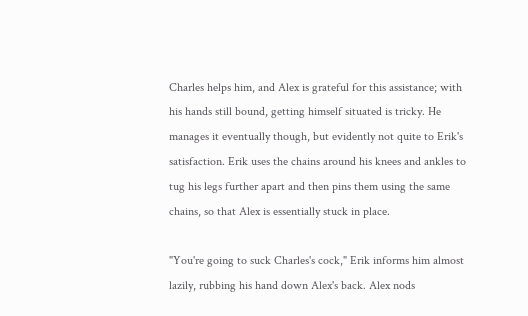Charles helps him, and Alex is grateful for this assistance; with his hands still bound, getting himself situated is tricky. He manages it eventually though, but evidently not quite to Erik's satisfaction. Erik uses the chains around his knees and ankles to tug his legs further apart and then pins them using the same chains, so that Alex is essentially stuck in place.

"You're going to suck Charles's cock," Erik informs him almost lazily, rubbing his hand down Alex's back. Alex nods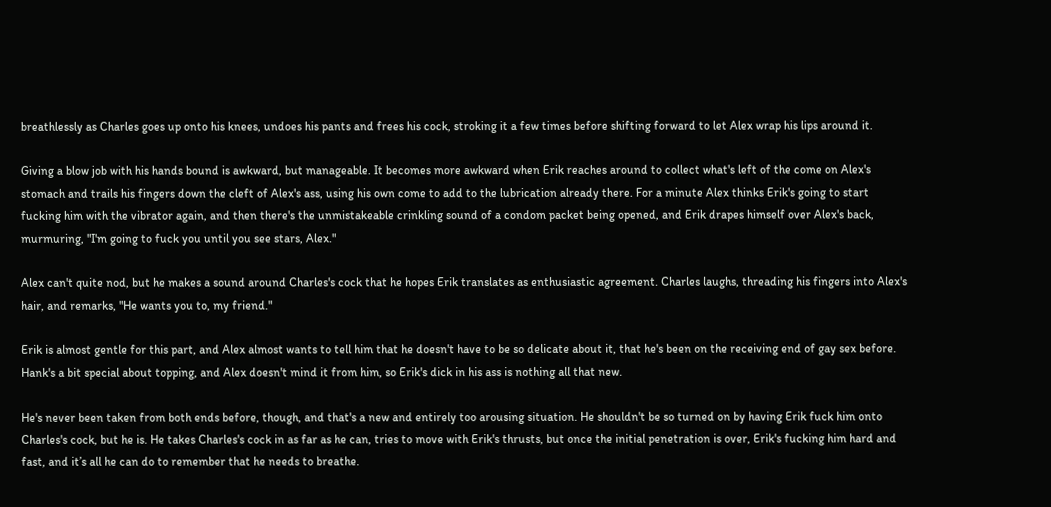breathlessly as Charles goes up onto his knees, undoes his pants and frees his cock, stroking it a few times before shifting forward to let Alex wrap his lips around it.

Giving a blow job with his hands bound is awkward, but manageable. It becomes more awkward when Erik reaches around to collect what's left of the come on Alex's stomach and trails his fingers down the cleft of Alex's ass, using his own come to add to the lubrication already there. For a minute Alex thinks Erik's going to start fucking him with the vibrator again, and then there's the unmistakeable crinkling sound of a condom packet being opened, and Erik drapes himself over Alex's back, murmuring, "I'm going to fuck you until you see stars, Alex."

Alex can't quite nod, but he makes a sound around Charles's cock that he hopes Erik translates as enthusiastic agreement. Charles laughs, threading his fingers into Alex's hair, and remarks, "He wants you to, my friend."

Erik is almost gentle for this part, and Alex almost wants to tell him that he doesn't have to be so delicate about it, that he's been on the receiving end of gay sex before. Hank's a bit special about topping, and Alex doesn't mind it from him, so Erik's dick in his ass is nothing all that new.

He's never been taken from both ends before, though, and that's a new and entirely too arousing situation. He shouldn't be so turned on by having Erik fuck him onto Charles's cock, but he is. He takes Charles's cock in as far as he can, tries to move with Erik's thrusts, but once the initial penetration is over, Erik's fucking him hard and fast, and it’s all he can do to remember that he needs to breathe.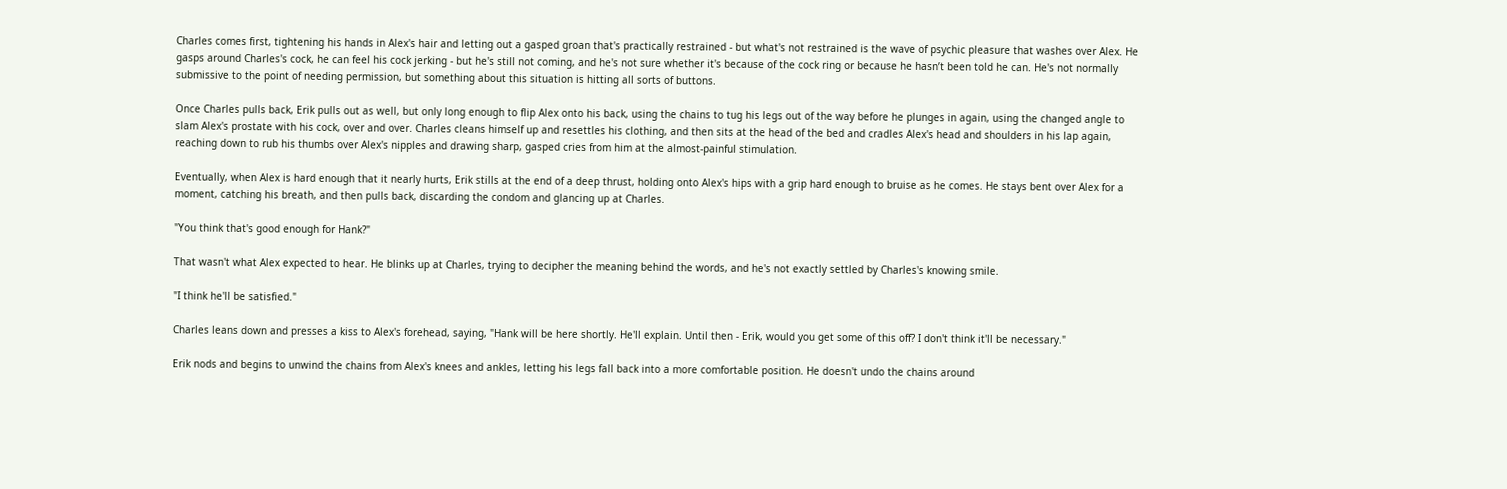Charles comes first, tightening his hands in Alex's hair and letting out a gasped groan that's practically restrained - but what's not restrained is the wave of psychic pleasure that washes over Alex. He gasps around Charles's cock, he can feel his cock jerking - but he's still not coming, and he's not sure whether it's because of the cock ring or because he hasn’t been told he can. He's not normally submissive to the point of needing permission, but something about this situation is hitting all sorts of buttons.

Once Charles pulls back, Erik pulls out as well, but only long enough to flip Alex onto his back, using the chains to tug his legs out of the way before he plunges in again, using the changed angle to slam Alex's prostate with his cock, over and over. Charles cleans himself up and resettles his clothing, and then sits at the head of the bed and cradles Alex's head and shoulders in his lap again, reaching down to rub his thumbs over Alex's nipples and drawing sharp, gasped cries from him at the almost-painful stimulation.

Eventually, when Alex is hard enough that it nearly hurts, Erik stills at the end of a deep thrust, holding onto Alex's hips with a grip hard enough to bruise as he comes. He stays bent over Alex for a moment, catching his breath, and then pulls back, discarding the condom and glancing up at Charles.

"You think that's good enough for Hank?"

That wasn't what Alex expected to hear. He blinks up at Charles, trying to decipher the meaning behind the words, and he's not exactly settled by Charles's knowing smile.

"I think he'll be satisfied."

Charles leans down and presses a kiss to Alex's forehead, saying, "Hank will be here shortly. He'll explain. Until then - Erik, would you get some of this off? I don't think it'll be necessary."

Erik nods and begins to unwind the chains from Alex's knees and ankles, letting his legs fall back into a more comfortable position. He doesn't undo the chains around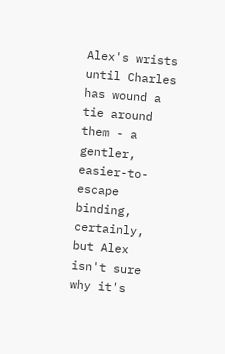Alex's wrists until Charles has wound a tie around them - a gentler, easier-to-escape binding, certainly, but Alex isn't sure why it's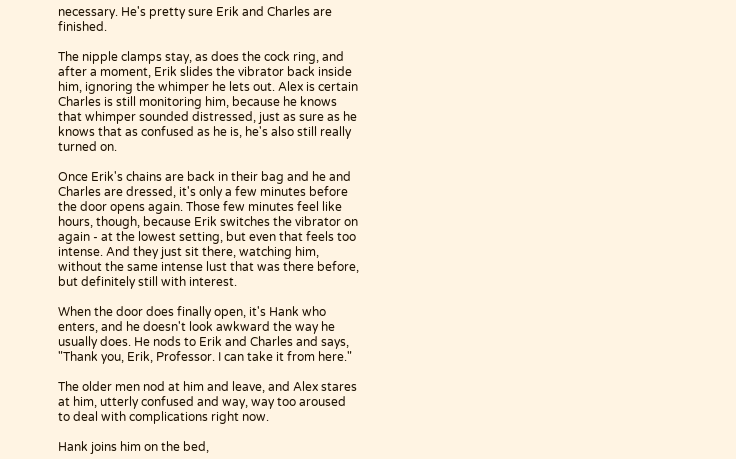necessary. He's pretty sure Erik and Charles are finished.

The nipple clamps stay, as does the cock ring, and after a moment, Erik slides the vibrator back inside him, ignoring the whimper he lets out. Alex is certain Charles is still monitoring him, because he knows that whimper sounded distressed, just as sure as he knows that as confused as he is, he's also still really turned on.

Once Erik's chains are back in their bag and he and Charles are dressed, it's only a few minutes before the door opens again. Those few minutes feel like hours, though, because Erik switches the vibrator on again - at the lowest setting, but even that feels too intense. And they just sit there, watching him, without the same intense lust that was there before, but definitely still with interest.

When the door does finally open, it's Hank who enters, and he doesn't look awkward the way he usually does. He nods to Erik and Charles and says, "Thank you, Erik, Professor. I can take it from here."

The older men nod at him and leave, and Alex stares at him, utterly confused and way, way too aroused to deal with complications right now.

Hank joins him on the bed,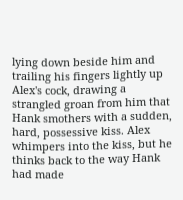lying down beside him and trailing his fingers lightly up Alex's cock, drawing a strangled groan from him that Hank smothers with a sudden, hard, possessive kiss. Alex whimpers into the kiss, but he thinks back to the way Hank had made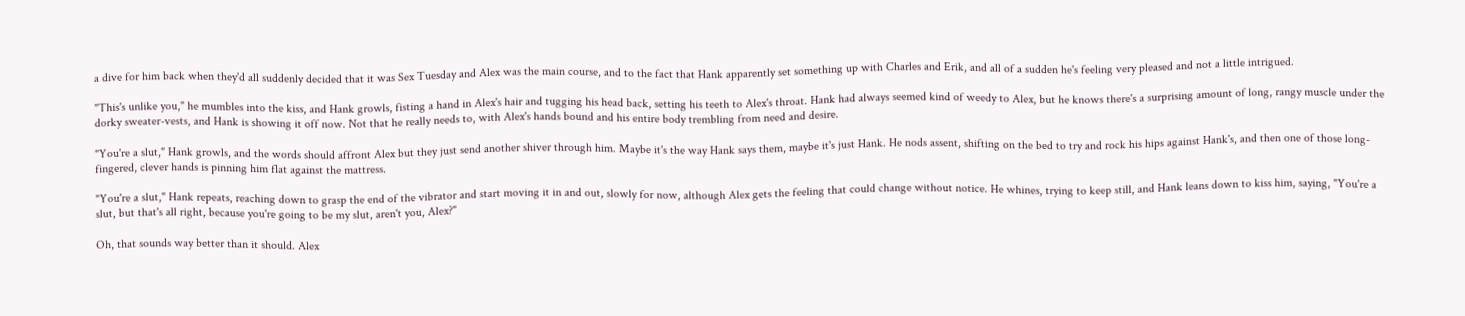a dive for him back when they'd all suddenly decided that it was Sex Tuesday and Alex was the main course, and to the fact that Hank apparently set something up with Charles and Erik, and all of a sudden he's feeling very pleased and not a little intrigued.

"This's unlike you," he mumbles into the kiss, and Hank growls, fisting a hand in Alex's hair and tugging his head back, setting his teeth to Alex's throat. Hank had always seemed kind of weedy to Alex, but he knows there's a surprising amount of long, rangy muscle under the dorky sweater-vests, and Hank is showing it off now. Not that he really needs to, with Alex's hands bound and his entire body trembling from need and desire.

"You're a slut," Hank growls, and the words should affront Alex but they just send another shiver through him. Maybe it's the way Hank says them, maybe it's just Hank. He nods assent, shifting on the bed to try and rock his hips against Hank's, and then one of those long-fingered, clever hands is pinning him flat against the mattress.

"You're a slut," Hank repeats, reaching down to grasp the end of the vibrator and start moving it in and out, slowly for now, although Alex gets the feeling that could change without notice. He whines, trying to keep still, and Hank leans down to kiss him, saying, "You're a slut, but that's all right, because you're going to be my slut, aren't you, Alex?"

Oh, that sounds way better than it should. Alex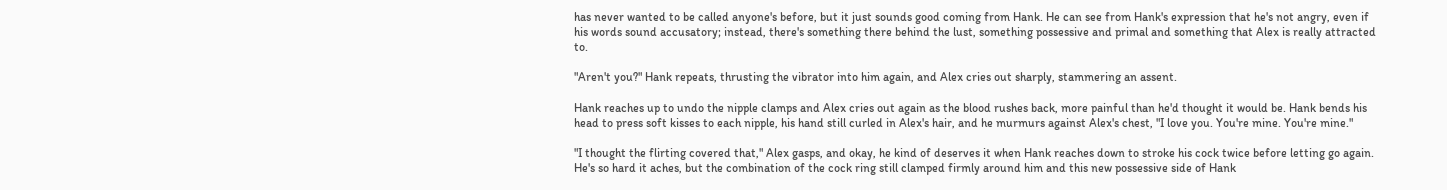has never wanted to be called anyone's before, but it just sounds good coming from Hank. He can see from Hank's expression that he's not angry, even if his words sound accusatory; instead, there's something there behind the lust, something possessive and primal and something that Alex is really attracted to.

"Aren't you?" Hank repeats, thrusting the vibrator into him again, and Alex cries out sharply, stammering an assent.

Hank reaches up to undo the nipple clamps and Alex cries out again as the blood rushes back, more painful than he'd thought it would be. Hank bends his head to press soft kisses to each nipple, his hand still curled in Alex's hair, and he murmurs against Alex's chest, "I love you. You're mine. You're mine."

"I thought the flirting covered that," Alex gasps, and okay, he kind of deserves it when Hank reaches down to stroke his cock twice before letting go again. He's so hard it aches, but the combination of the cock ring still clamped firmly around him and this new possessive side of Hank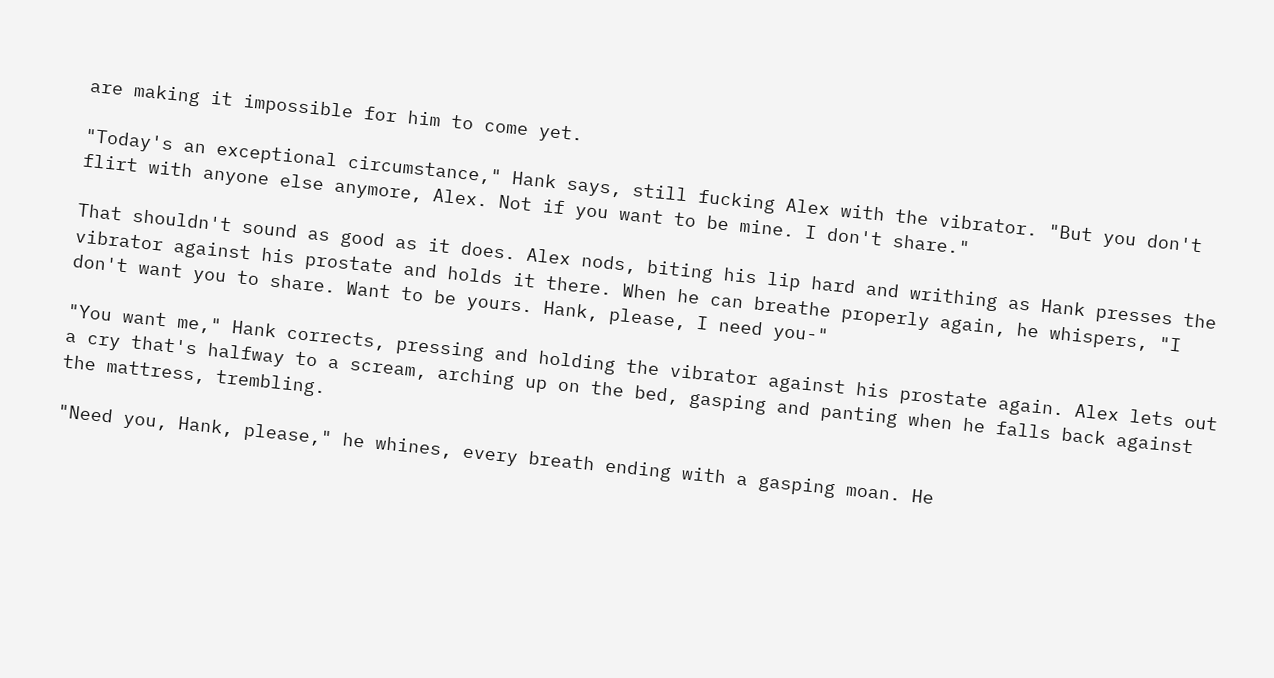are making it impossible for him to come yet.

"Today's an exceptional circumstance," Hank says, still fucking Alex with the vibrator. "But you don't flirt with anyone else anymore, Alex. Not if you want to be mine. I don't share."

That shouldn't sound as good as it does. Alex nods, biting his lip hard and writhing as Hank presses the vibrator against his prostate and holds it there. When he can breathe properly again, he whispers, "I don't want you to share. Want to be yours. Hank, please, I need you-"

"You want me," Hank corrects, pressing and holding the vibrator against his prostate again. Alex lets out a cry that's halfway to a scream, arching up on the bed, gasping and panting when he falls back against the mattress, trembling.

"Need you, Hank, please," he whines, every breath ending with a gasping moan. He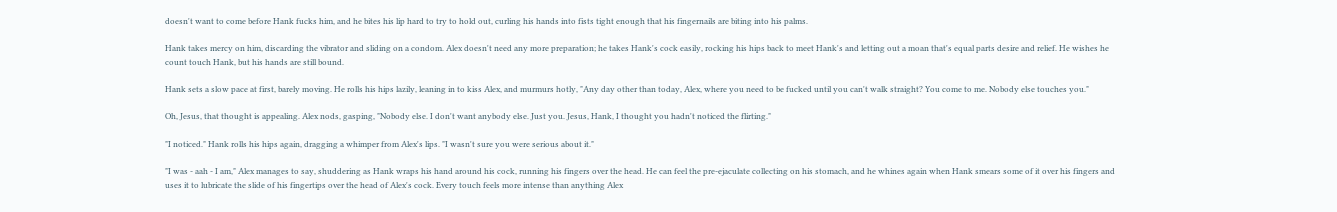doesn't want to come before Hank fucks him, and he bites his lip hard to try to hold out, curling his hands into fists tight enough that his fingernails are biting into his palms.

Hank takes mercy on him, discarding the vibrator and sliding on a condom. Alex doesn't need any more preparation; he takes Hank's cock easily, rocking his hips back to meet Hank's and letting out a moan that's equal parts desire and relief. He wishes he count touch Hank, but his hands are still bound.

Hank sets a slow pace at first, barely moving. He rolls his hips lazily, leaning in to kiss Alex, and murmurs hotly, "Any day other than today, Alex, where you need to be fucked until you can't walk straight? You come to me. Nobody else touches you."

Oh, Jesus, that thought is appealing. Alex nods, gasping, "Nobody else. I don't want anybody else. Just you. Jesus, Hank, I thought you hadn't noticed the flirting."

"I noticed." Hank rolls his hips again, dragging a whimper from Alex's lips. "I wasn't sure you were serious about it."

"I was - aah - I am," Alex manages to say, shuddering as Hank wraps his hand around his cock, running his fingers over the head. He can feel the pre-ejaculate collecting on his stomach, and he whines again when Hank smears some of it over his fingers and uses it to lubricate the slide of his fingertips over the head of Alex's cock. Every touch feels more intense than anything Alex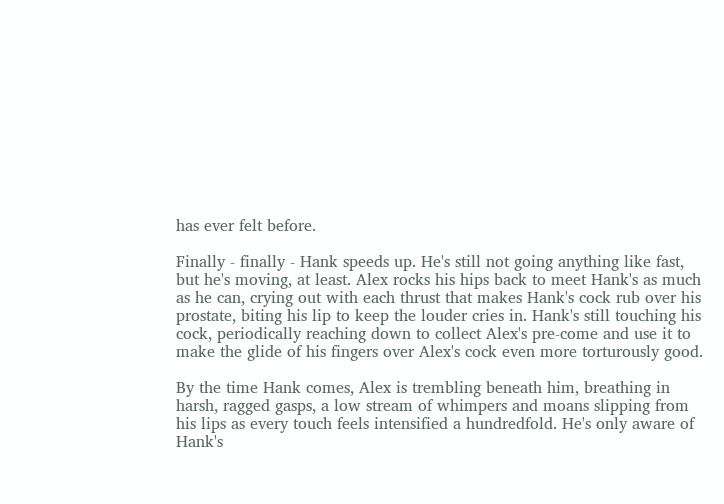has ever felt before.

Finally - finally - Hank speeds up. He's still not going anything like fast, but he's moving, at least. Alex rocks his hips back to meet Hank's as much as he can, crying out with each thrust that makes Hank's cock rub over his prostate, biting his lip to keep the louder cries in. Hank's still touching his cock, periodically reaching down to collect Alex's pre-come and use it to make the glide of his fingers over Alex's cock even more torturously good.

By the time Hank comes, Alex is trembling beneath him, breathing in harsh, ragged gasps, a low stream of whimpers and moans slipping from his lips as every touch feels intensified a hundredfold. He's only aware of Hank's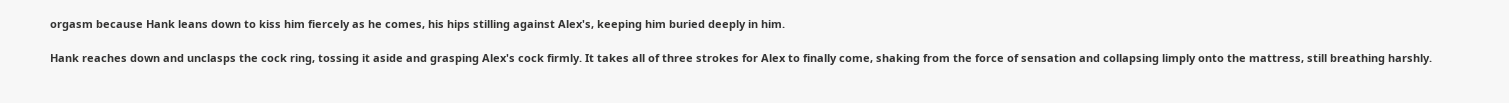orgasm because Hank leans down to kiss him fiercely as he comes, his hips stilling against Alex's, keeping him buried deeply in him.

Hank reaches down and unclasps the cock ring, tossing it aside and grasping Alex's cock firmly. It takes all of three strokes for Alex to finally come, shaking from the force of sensation and collapsing limply onto the mattress, still breathing harshly.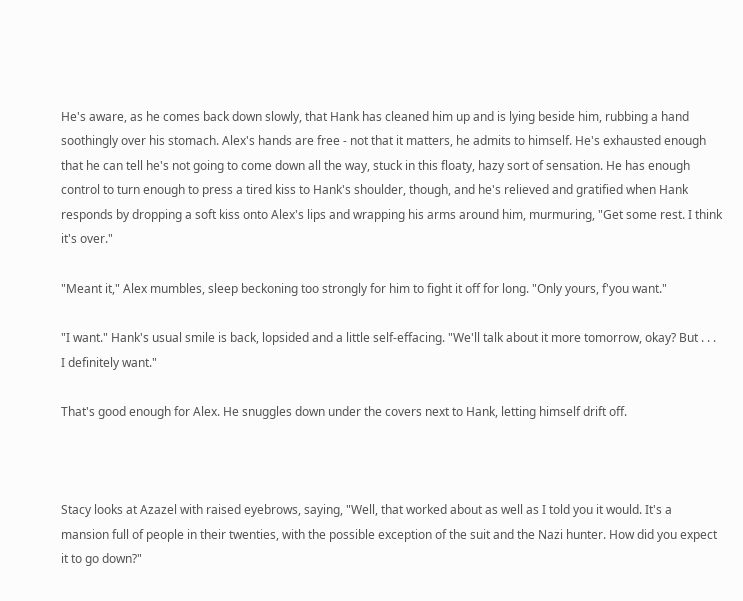He's aware, as he comes back down slowly, that Hank has cleaned him up and is lying beside him, rubbing a hand soothingly over his stomach. Alex's hands are free - not that it matters, he admits to himself. He's exhausted enough that he can tell he's not going to come down all the way, stuck in this floaty, hazy sort of sensation. He has enough control to turn enough to press a tired kiss to Hank's shoulder, though, and he's relieved and gratified when Hank responds by dropping a soft kiss onto Alex's lips and wrapping his arms around him, murmuring, "Get some rest. I think it's over."

"Meant it," Alex mumbles, sleep beckoning too strongly for him to fight it off for long. "Only yours, f'you want."

"I want." Hank's usual smile is back, lopsided and a little self-effacing. "We'll talk about it more tomorrow, okay? But . . . I definitely want."

That's good enough for Alex. He snuggles down under the covers next to Hank, letting himself drift off.



Stacy looks at Azazel with raised eyebrows, saying, "Well, that worked about as well as I told you it would. It's a mansion full of people in their twenties, with the possible exception of the suit and the Nazi hunter. How did you expect it to go down?"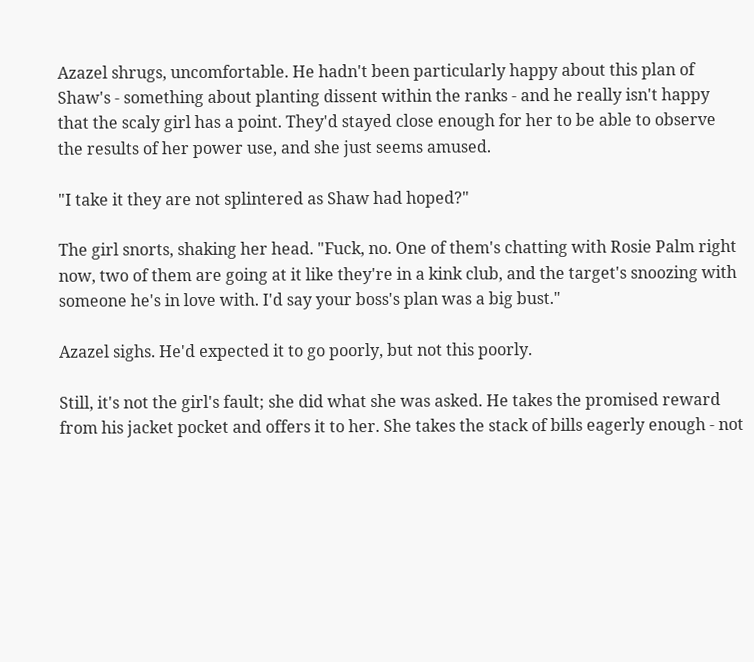Azazel shrugs, uncomfortable. He hadn't been particularly happy about this plan of Shaw's - something about planting dissent within the ranks - and he really isn't happy that the scaly girl has a point. They'd stayed close enough for her to be able to observe the results of her power use, and she just seems amused.

"I take it they are not splintered as Shaw had hoped?"

The girl snorts, shaking her head. "Fuck, no. One of them's chatting with Rosie Palm right now, two of them are going at it like they're in a kink club, and the target's snoozing with someone he's in love with. I'd say your boss's plan was a big bust."

Azazel sighs. He'd expected it to go poorly, but not this poorly.

Still, it's not the girl's fault; she did what she was asked. He takes the promised reward from his jacket pocket and offers it to her. She takes the stack of bills eagerly enough - not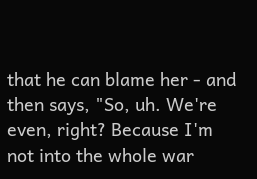that he can blame her - and then says, "So, uh. We're even, right? Because I'm not into the whole war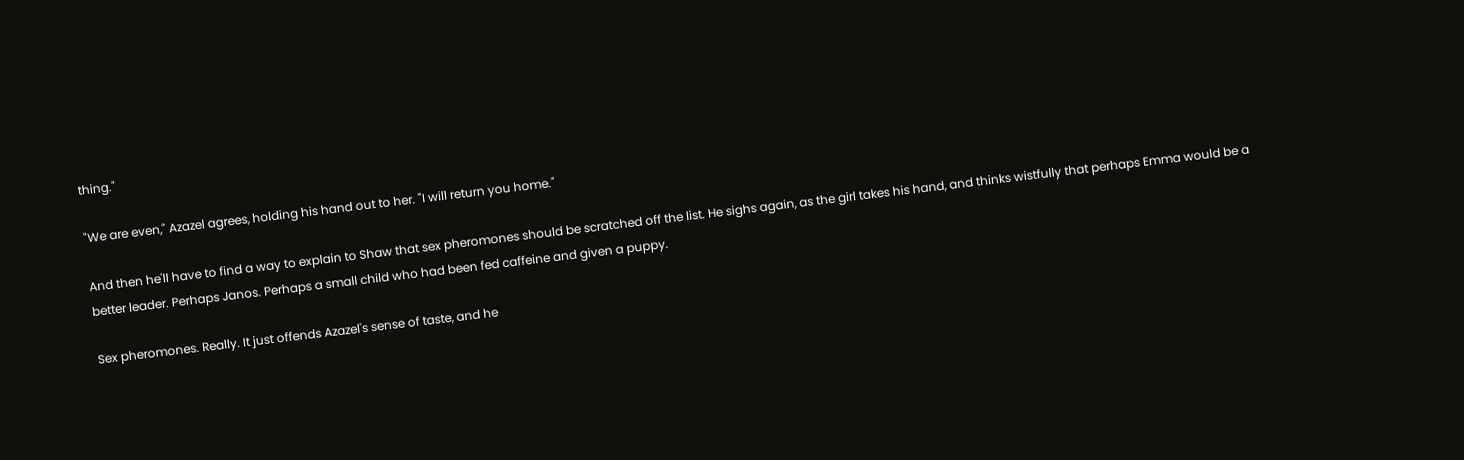thing."

"We are even," Azazel agrees, holding his hand out to her. "I will return you home."

And then he'll have to find a way to explain to Shaw that sex pheromones should be scratched off the list. He sighs again, as the girl takes his hand, and thinks wistfully that perhaps Emma would be a better leader. Perhaps Janos. Perhaps a small child who had been fed caffeine and given a puppy.

Sex pheromones. Really. It just offends Azazel's sense of taste, and he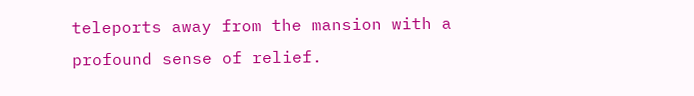teleports away from the mansion with a profound sense of relief.